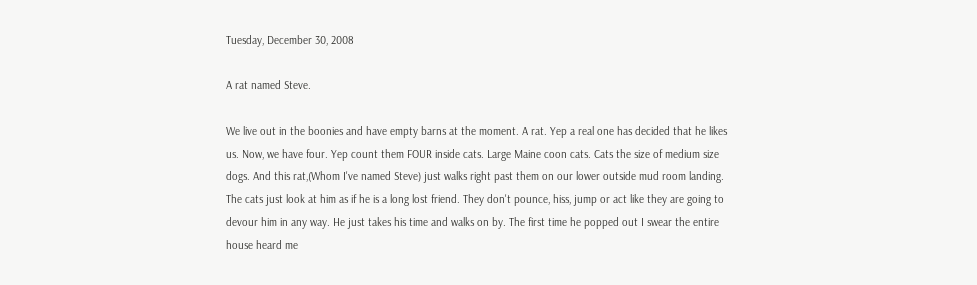Tuesday, December 30, 2008

A rat named Steve.

We live out in the boonies and have empty barns at the moment. A rat. Yep a real one has decided that he likes us. Now, we have four. Yep count them FOUR inside cats. Large Maine coon cats. Cats the size of medium size dogs. And this rat,(Whom I've named Steve) just walks right past them on our lower outside mud room landing. The cats just look at him as if he is a long lost friend. They don't pounce, hiss, jump or act like they are going to devour him in any way. He just takes his time and walks on by. The first time he popped out I swear the entire house heard me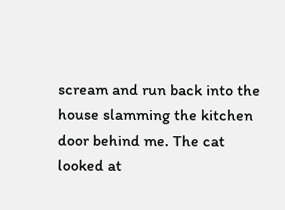scream and run back into the house slamming the kitchen door behind me. The cat looked at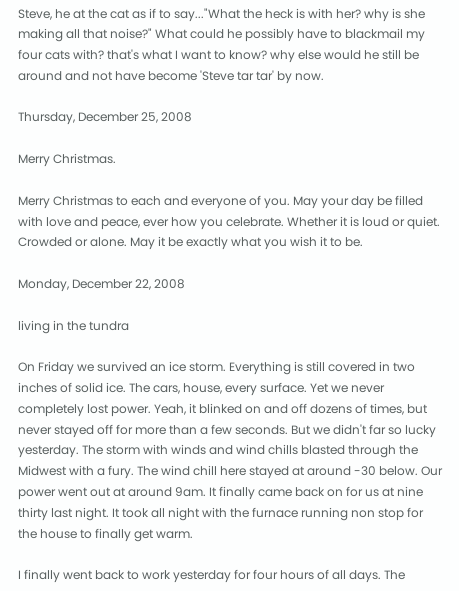Steve, he at the cat as if to say..."What the heck is with her? why is she making all that noise?" What could he possibly have to blackmail my four cats with? that's what I want to know? why else would he still be around and not have become 'Steve tar tar' by now.

Thursday, December 25, 2008

Merry Christmas.

Merry Christmas to each and everyone of you. May your day be filled with love and peace, ever how you celebrate. Whether it is loud or quiet. Crowded or alone. May it be exactly what you wish it to be.

Monday, December 22, 2008

living in the tundra

On Friday we survived an ice storm. Everything is still covered in two inches of solid ice. The cars, house, every surface. Yet we never completely lost power. Yeah, it blinked on and off dozens of times, but never stayed off for more than a few seconds. But we didn't far so lucky yesterday. The storm with winds and wind chills blasted through the Midwest with a fury. The wind chill here stayed at around -30 below. Our power went out at around 9am. It finally came back on for us at nine thirty last night. It took all night with the furnace running non stop for the house to finally get warm.

I finally went back to work yesterday for four hours of all days. The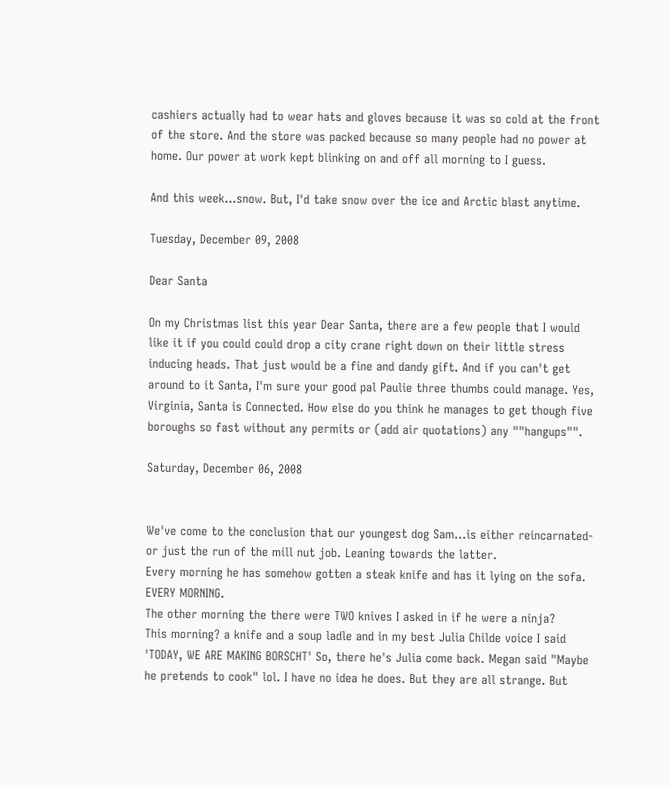cashiers actually had to wear hats and gloves because it was so cold at the front of the store. And the store was packed because so many people had no power at home. Our power at work kept blinking on and off all morning to I guess.

And this week...snow. But, I'd take snow over the ice and Arctic blast anytime.

Tuesday, December 09, 2008

Dear Santa

On my Christmas list this year Dear Santa, there are a few people that I would like it if you could could drop a city crane right down on their little stress inducing heads. That just would be a fine and dandy gift. And if you can't get around to it Santa, I'm sure your good pal Paulie three thumbs could manage. Yes, Virginia, Santa is Connected. How else do you think he manages to get though five boroughs so fast without any permits or (add air quotations) any ""hangups"".

Saturday, December 06, 2008


We've come to the conclusion that our youngest dog Sam...is either reincarnated-or just the run of the mill nut job. Leaning towards the latter.
Every morning he has somehow gotten a steak knife and has it lying on the sofa. EVERY MORNING.
The other morning the there were TWO knives I asked in if he were a ninja?
This morning? a knife and a soup ladle and in my best Julia Childe voice I said 'TODAY, WE ARE MAKING BORSCHT' So, there he's Julia come back. Megan said "Maybe he pretends to cook" lol. I have no idea he does. But they are all strange. But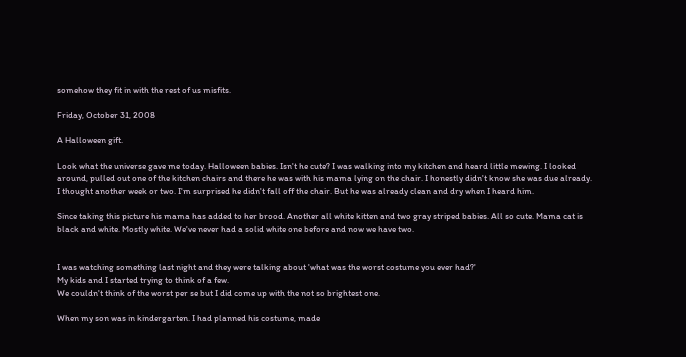somehow they fit in with the rest of us misfits.

Friday, October 31, 2008

A Halloween gift.

Look what the universe gave me today. Halloween babies. Isn't he cute? I was walking into my kitchen and heard little mewing. I looked around, pulled out one of the kitchen chairs and there he was with his mama lying on the chair. I honestly didn't know she was due already. I thought another week or two. I'm surprised he didn't fall off the chair. But he was already clean and dry when I heard him.

Since taking this picture his mama has added to her brood. Another all white kitten and two gray striped babies. All so cute. Mama cat is black and white. Mostly white. We've never had a solid white one before and now we have two.


I was watching something last night and they were talking about 'what was the worst costume you ever had?'
My kids and I started trying to think of a few.
We couldn't think of the worst per se but I did come up with the not so brightest one.

When my son was in kindergarten. I had planned his costume, made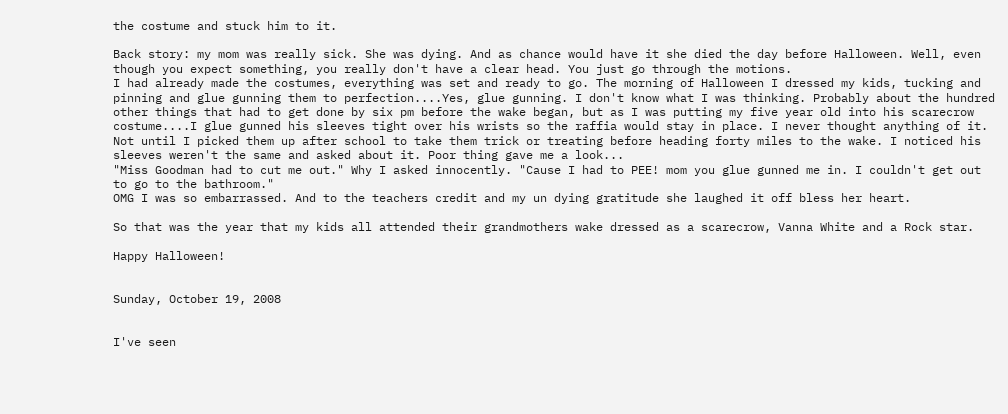the costume and stuck him to it.

Back story: my mom was really sick. She was dying. And as chance would have it she died the day before Halloween. Well, even though you expect something, you really don't have a clear head. You just go through the motions.
I had already made the costumes, everything was set and ready to go. The morning of Halloween I dressed my kids, tucking and pinning and glue gunning them to perfection....Yes, glue gunning. I don't know what I was thinking. Probably about the hundred other things that had to get done by six pm before the wake began, but as I was putting my five year old into his scarecrow costume....I glue gunned his sleeves tight over his wrists so the raffia would stay in place. I never thought anything of it. Not until I picked them up after school to take them trick or treating before heading forty miles to the wake. I noticed his sleeves weren't the same and asked about it. Poor thing gave me a look...
"Miss Goodman had to cut me out." Why I asked innocently. "Cause I had to PEE! mom you glue gunned me in. I couldn't get out to go to the bathroom."
OMG I was so embarrassed. And to the teachers credit and my un dying gratitude she laughed it off bless her heart.

So that was the year that my kids all attended their grandmothers wake dressed as a scarecrow, Vanna White and a Rock star.

Happy Halloween!


Sunday, October 19, 2008


I've seen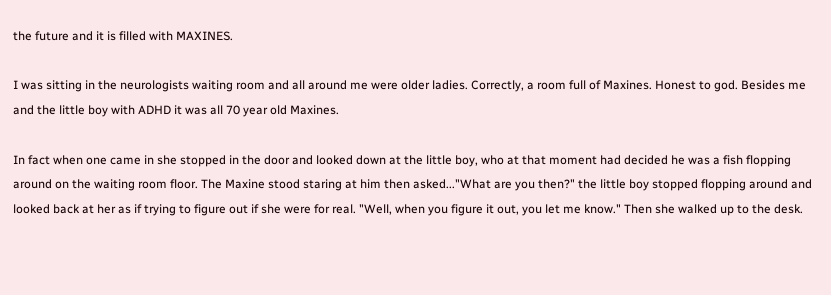the future and it is filled with MAXINES.

I was sitting in the neurologists waiting room and all around me were older ladies. Correctly, a room full of Maxines. Honest to god. Besides me and the little boy with ADHD it was all 70 year old Maxines.

In fact when one came in she stopped in the door and looked down at the little boy, who at that moment had decided he was a fish flopping around on the waiting room floor. The Maxine stood staring at him then asked..."What are you then?" the little boy stopped flopping around and looked back at her as if trying to figure out if she were for real. "Well, when you figure it out, you let me know." Then she walked up to the desk.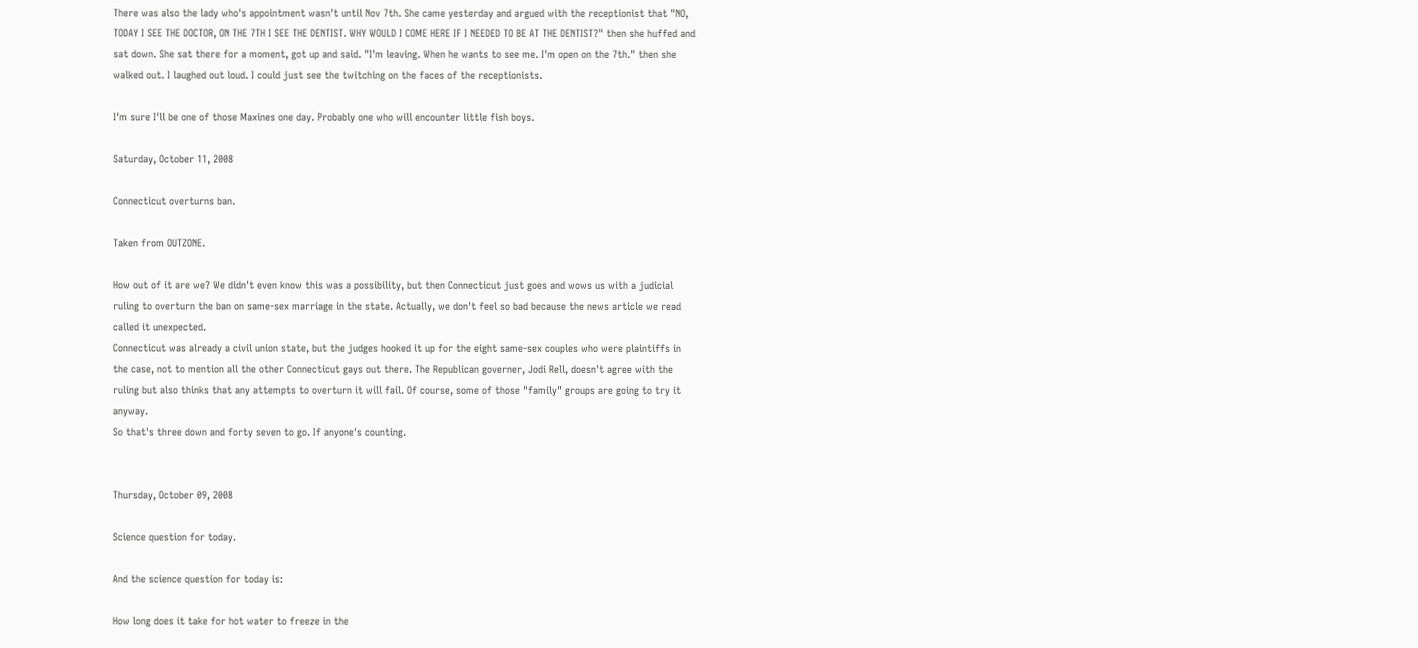There was also the lady who's appointment wasn't until Nov 7th. She came yesterday and argued with the receptionist that "NO, TODAY I SEE THE DOCTOR, ON THE 7TH I SEE THE DENTIST. WHY WOULD I COME HERE IF I NEEDED TO BE AT THE DENTIST?" then she huffed and sat down. She sat there for a moment, got up and said. "I'm leaving. When he wants to see me. I'm open on the 7th." then she walked out. I laughed out loud. I could just see the twitching on the faces of the receptionists.

I'm sure I'll be one of those Maxines one day. Probably one who will encounter little fish boys.

Saturday, October 11, 2008

Connecticut overturns ban.

Taken from OUTZONE.

How out of it are we? We didn't even know this was a possibility, but then Connecticut just goes and wows us with a judicial ruling to overturn the ban on same-sex marriage in the state. Actually, we don't feel so bad because the news article we read called it unexpected.
Connecticut was already a civil union state, but the judges hooked it up for the eight same-sex couples who were plaintiffs in the case, not to mention all the other Connecticut gays out there. The Republican governer, Jodi Rell, doesn't agree with the ruling but also thinks that any attempts to overturn it will fail. Of course, some of those "family" groups are going to try it anyway.
So that's three down and forty seven to go. If anyone's counting.


Thursday, October 09, 2008

Science question for today.

And the science question for today is:

How long does it take for hot water to freeze in the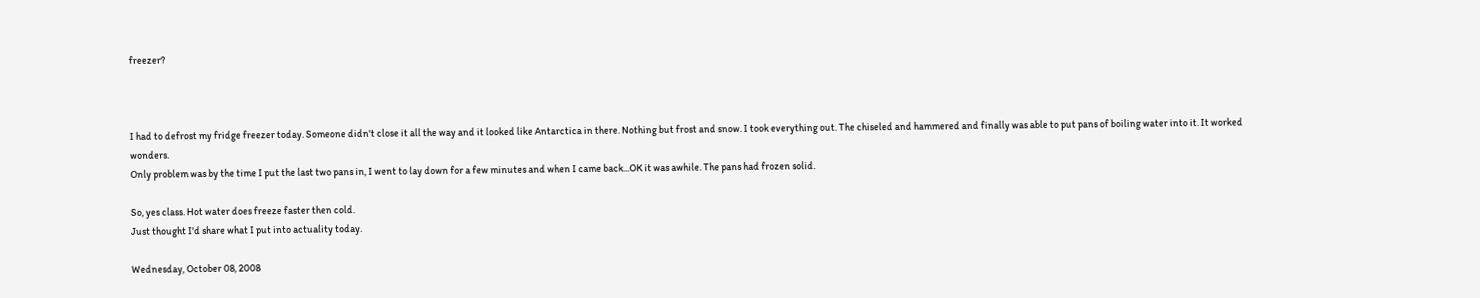freezer?



I had to defrost my fridge freezer today. Someone didn't close it all the way and it looked like Antarctica in there. Nothing but frost and snow. I took everything out. The chiseled and hammered and finally was able to put pans of boiling water into it. It worked wonders.
Only problem was by the time I put the last two pans in, I went to lay down for a few minutes and when I came back...OK it was awhile. The pans had frozen solid.

So, yes class. Hot water does freeze faster then cold.
Just thought I'd share what I put into actuality today.

Wednesday, October 08, 2008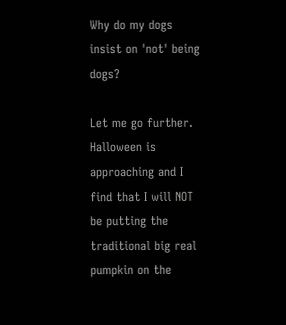Why do my dogs insist on 'not' being dogs?

Let me go further.
Halloween is approaching and I find that I will NOT be putting the traditional big real pumpkin on the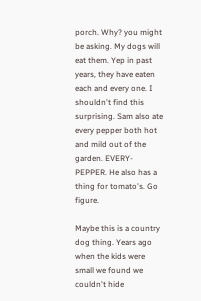porch. Why? you might be asking. My dogs will eat them. Yep in past years, they have eaten each and every one. I shouldn't find this surprising. Sam also ate every pepper both hot and mild out of the garden. EVERY-PEPPER. He also has a thing for tomato's. Go figure.

Maybe this is a country dog thing. Years ago when the kids were small we found we couldn't hide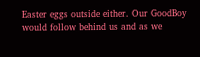Easter eggs outside either. Our GoodBoy would follow behind us and as we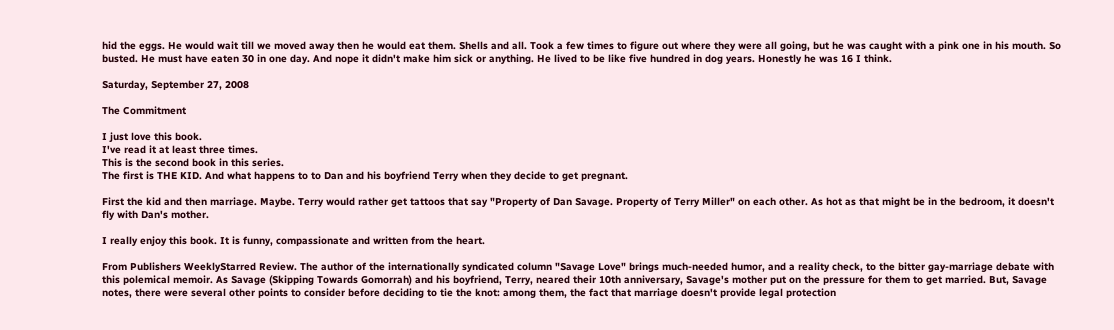hid the eggs. He would wait till we moved away then he would eat them. Shells and all. Took a few times to figure out where they were all going, but he was caught with a pink one in his mouth. So busted. He must have eaten 30 in one day. And nope it didn't make him sick or anything. He lived to be like five hundred in dog years. Honestly he was 16 I think.

Saturday, September 27, 2008

The Commitment

I just love this book.
I've read it at least three times.
This is the second book in this series.
The first is THE KID. And what happens to to Dan and his boyfriend Terry when they decide to get pregnant.

First the kid and then marriage. Maybe. Terry would rather get tattoos that say "Property of Dan Savage. Property of Terry Miller" on each other. As hot as that might be in the bedroom, it doesn't fly with Dan's mother.

I really enjoy this book. It is funny, compassionate and written from the heart.

From Publishers WeeklyStarred Review. The author of the internationally syndicated column "Savage Love" brings much-needed humor, and a reality check, to the bitter gay-marriage debate with this polemical memoir. As Savage (Skipping Towards Gomorrah) and his boyfriend, Terry, neared their 10th anniversary, Savage's mother put on the pressure for them to get married. But, Savage notes, there were several other points to consider before deciding to tie the knot: among them, the fact that marriage doesn't provide legal protection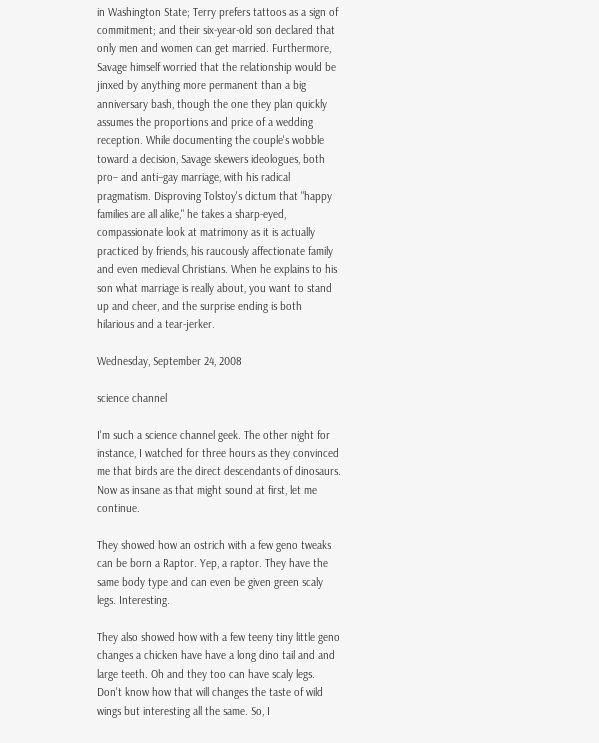in Washington State; Terry prefers tattoos as a sign of commitment; and their six-year-old son declared that only men and women can get married. Furthermore, Savage himself worried that the relationship would be jinxed by anything more permanent than a big anniversary bash, though the one they plan quickly assumes the proportions and price of a wedding reception. While documenting the couple's wobble toward a decision, Savage skewers ideologues, both pro– and anti–gay marriage, with his radical pragmatism. Disproving Tolstoy's dictum that "happy families are all alike," he takes a sharp-eyed, compassionate look at matrimony as it is actually practiced by friends, his raucously affectionate family and even medieval Christians. When he explains to his son what marriage is really about, you want to stand up and cheer, and the surprise ending is both hilarious and a tear-jerker.

Wednesday, September 24, 2008

science channel

I'm such a science channel geek. The other night for instance, I watched for three hours as they convinced me that birds are the direct descendants of dinosaurs. Now as insane as that might sound at first, let me continue.

They showed how an ostrich with a few geno tweaks can be born a Raptor. Yep, a raptor. They have the same body type and can even be given green scaly legs. Interesting.

They also showed how with a few teeny tiny little geno changes a chicken have have a long dino tail and and large teeth. Oh and they too can have scaly legs. Don't know how that will changes the taste of wild wings but interesting all the same. So, I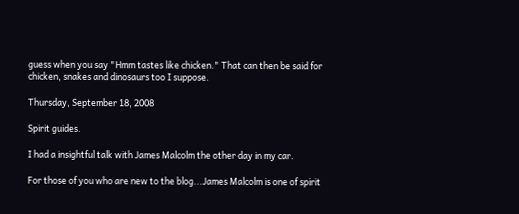guess when you say "Hmm tastes like chicken." That can then be said for chicken, snakes and dinosaurs too I suppose.

Thursday, September 18, 2008

Spirit guides.

I had a insightful talk with James Malcolm the other day in my car.

For those of you who are new to the blog...James Malcolm is one of spirit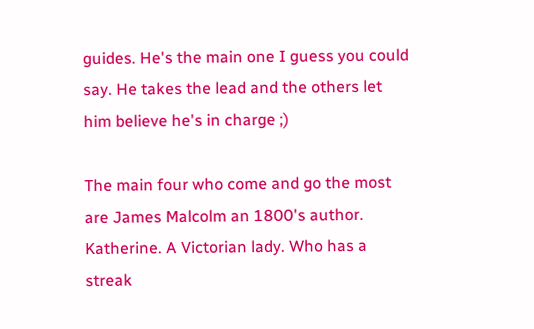guides. He's the main one I guess you could say. He takes the lead and the others let him believe he's in charge ;)

The main four who come and go the most are James Malcolm an 1800's author.
Katherine. A Victorian lady. Who has a streak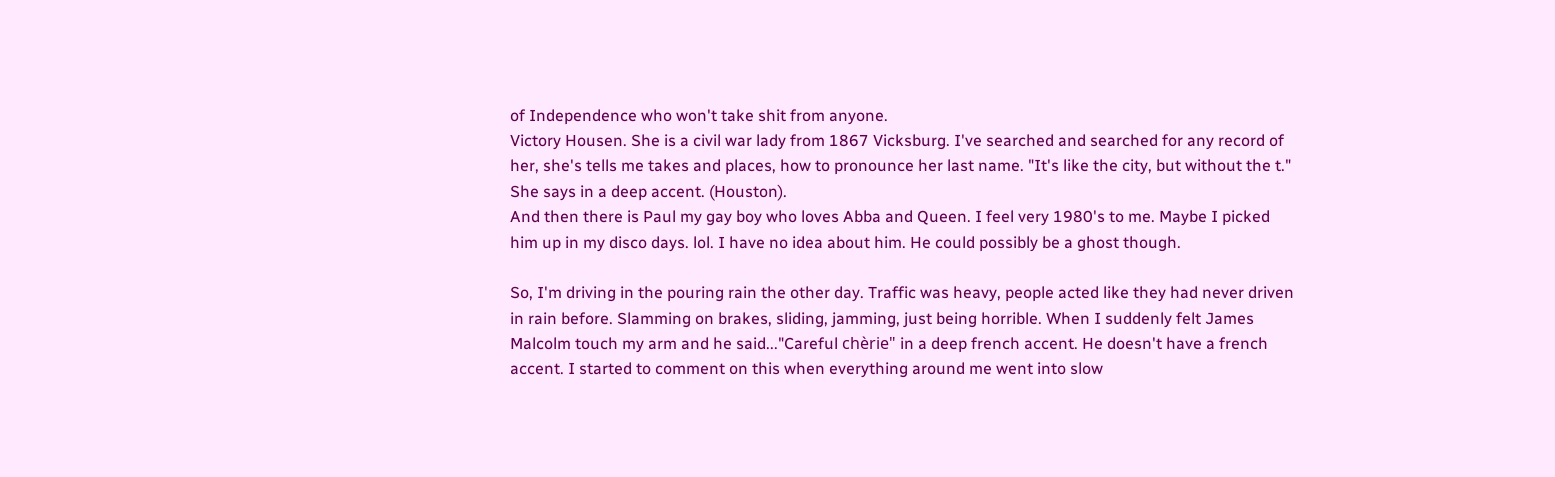of Independence who won't take shit from anyone.
Victory Housen. She is a civil war lady from 1867 Vicksburg. I've searched and searched for any record of her, she's tells me takes and places, how to pronounce her last name. "It's like the city, but without the t." She says in a deep accent. (Houston).
And then there is Paul my gay boy who loves Abba and Queen. I feel very 1980's to me. Maybe I picked him up in my disco days. lol. I have no idea about him. He could possibly be a ghost though.

So, I'm driving in the pouring rain the other day. Traffic was heavy, people acted like they had never driven in rain before. Slamming on brakes, sliding, jamming, just being horrible. When I suddenly felt James Malcolm touch my arm and he said..."Careful chèrie" in a deep french accent. He doesn't have a french accent. I started to comment on this when everything around me went into slow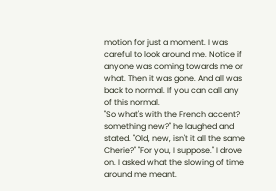motion for just a moment. I was careful to look around me. Notice if anyone was coming towards me or what. Then it was gone. And all was back to normal. If you can call any of this normal.
"So what's with the French accent? something new?" he laughed and stated. "Old, new, isn't it all the same Cherie?" "For you, I suppose." I drove on. I asked what the slowing of time around me meant.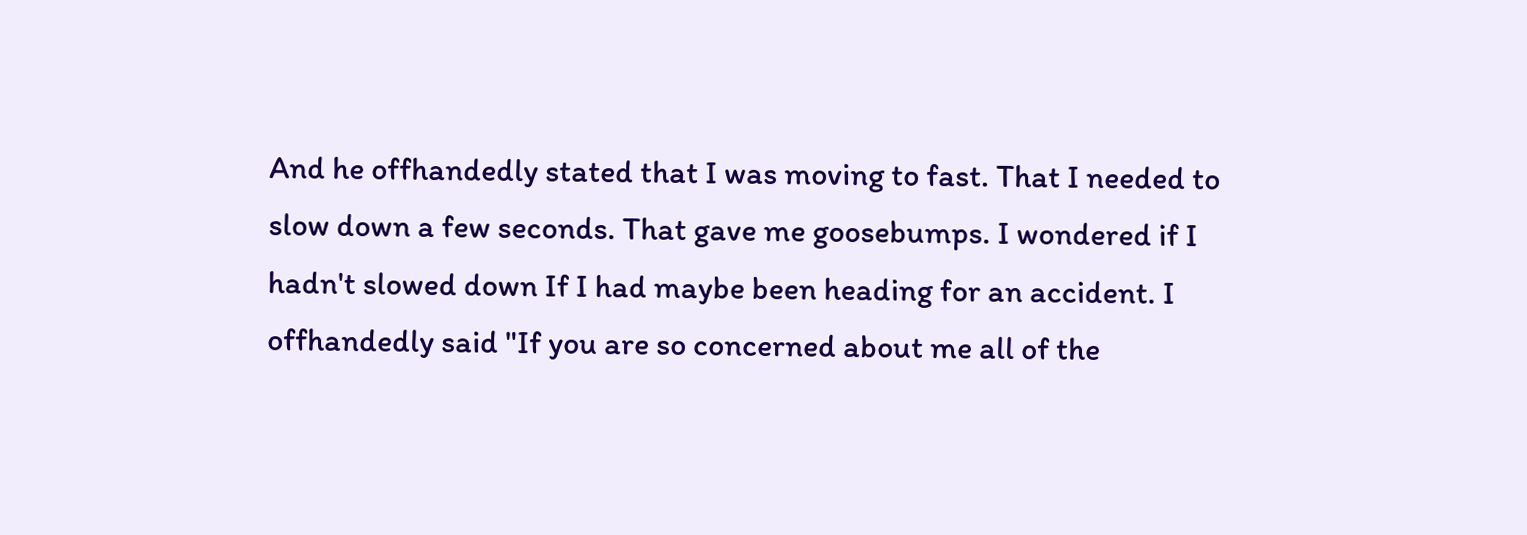And he offhandedly stated that I was moving to fast. That I needed to slow down a few seconds. That gave me goosebumps. I wondered if I hadn't slowed down If I had maybe been heading for an accident. I offhandedly said "If you are so concerned about me all of the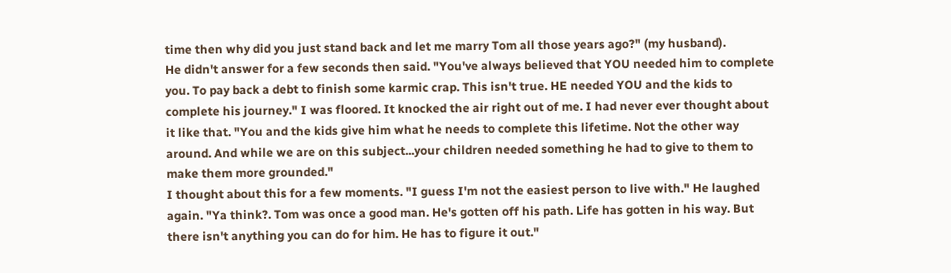time then why did you just stand back and let me marry Tom all those years ago?" (my husband).
He didn't answer for a few seconds then said. "You've always believed that YOU needed him to complete you. To pay back a debt to finish some karmic crap. This isn't true. HE needed YOU and the kids to complete his journey." I was floored. It knocked the air right out of me. I had never ever thought about it like that. "You and the kids give him what he needs to complete this lifetime. Not the other way around. And while we are on this subject...your children needed something he had to give to them to make them more grounded."
I thought about this for a few moments. "I guess I'm not the easiest person to live with." He laughed again. "Ya think?. Tom was once a good man. He's gotten off his path. Life has gotten in his way. But there isn't anything you can do for him. He has to figure it out."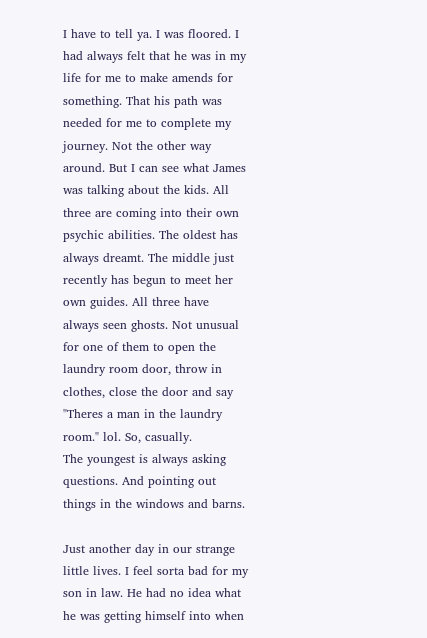I have to tell ya. I was floored. I had always felt that he was in my life for me to make amends for something. That his path was needed for me to complete my journey. Not the other way around. But I can see what James was talking about the kids. All three are coming into their own psychic abilities. The oldest has always dreamt. The middle just recently has begun to meet her own guides. All three have always seen ghosts. Not unusual for one of them to open the laundry room door, throw in clothes, close the door and say "Theres a man in the laundry room." lol. So, casually.
The youngest is always asking questions. And pointing out things in the windows and barns.

Just another day in our strange little lives. I feel sorta bad for my son in law. He had no idea what he was getting himself into when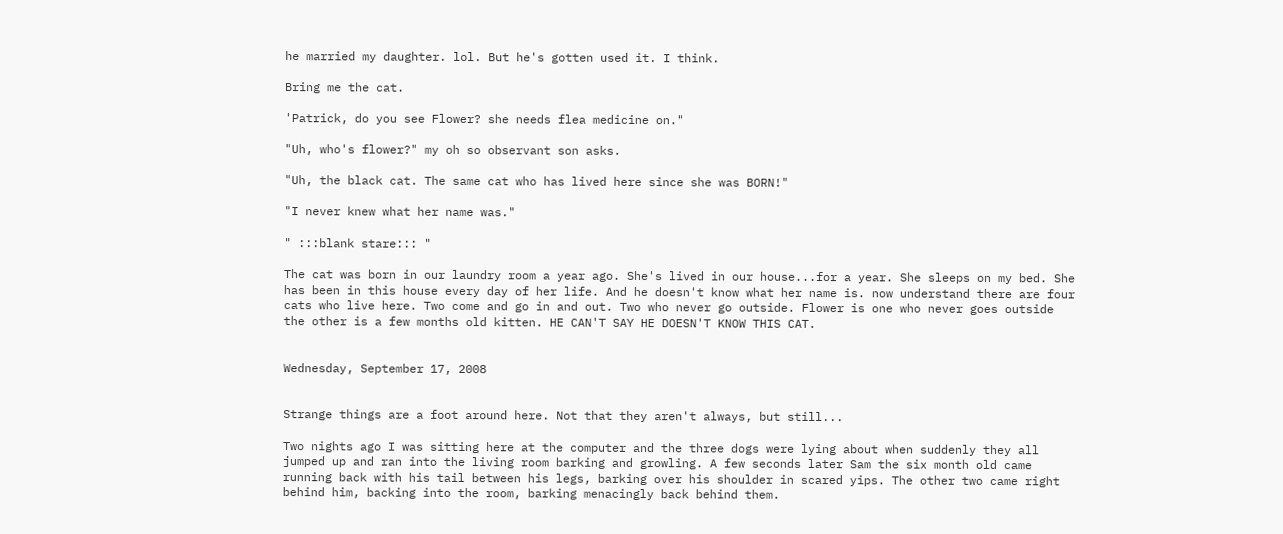he married my daughter. lol. But he's gotten used it. I think.

Bring me the cat.

'Patrick, do you see Flower? she needs flea medicine on."

"Uh, who's flower?" my oh so observant son asks.

"Uh, the black cat. The same cat who has lived here since she was BORN!"

"I never knew what her name was."

" :::blank stare::: "

The cat was born in our laundry room a year ago. She's lived in our house...for a year. She sleeps on my bed. She has been in this house every day of her life. And he doesn't know what her name is. now understand there are four cats who live here. Two come and go in and out. Two who never go outside. Flower is one who never goes outside the other is a few months old kitten. HE CAN'T SAY HE DOESN'T KNOW THIS CAT.


Wednesday, September 17, 2008


Strange things are a foot around here. Not that they aren't always, but still...

Two nights ago I was sitting here at the computer and the three dogs were lying about when suddenly they all jumped up and ran into the living room barking and growling. A few seconds later Sam the six month old came running back with his tail between his legs, barking over his shoulder in scared yips. The other two came right behind him, backing into the room, barking menacingly back behind them.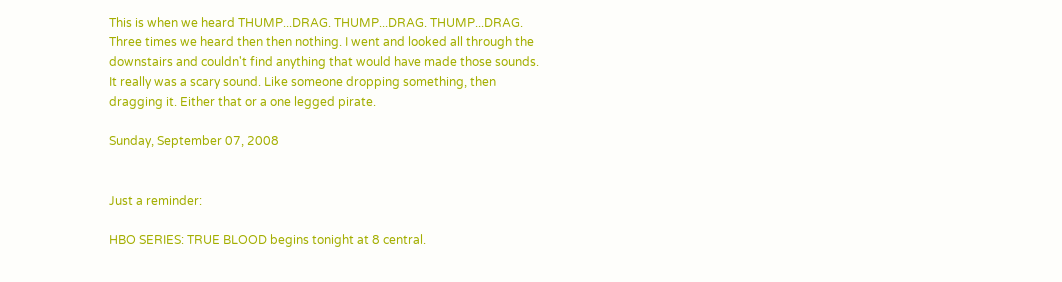This is when we heard THUMP...DRAG. THUMP...DRAG. THUMP...DRAG. Three times we heard then then nothing. I went and looked all through the downstairs and couldn't find anything that would have made those sounds. It really was a scary sound. Like someone dropping something, then dragging it. Either that or a one legged pirate.

Sunday, September 07, 2008


Just a reminder:

HBO SERIES: TRUE BLOOD begins tonight at 8 central.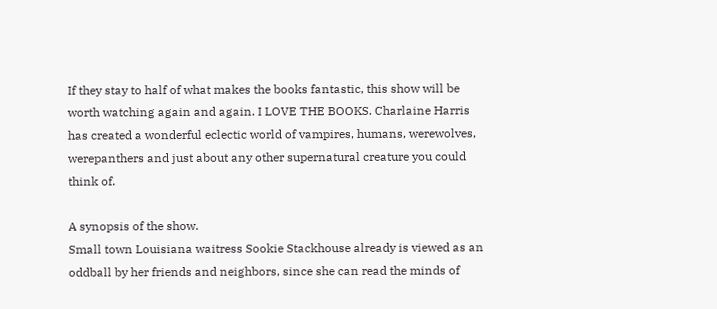If they stay to half of what makes the books fantastic, this show will be worth watching again and again. I LOVE THE BOOKS. Charlaine Harris has created a wonderful eclectic world of vampires, humans, werewolves, werepanthers and just about any other supernatural creature you could think of.

A synopsis of the show.
Small town Louisiana waitress Sookie Stackhouse already is viewed as an oddball by her friends and neighbors, since she can read the minds of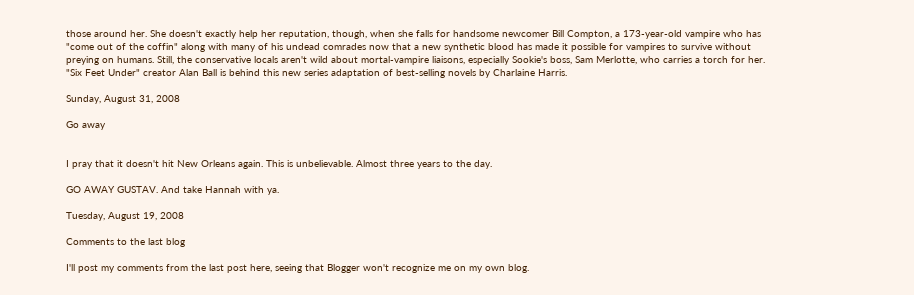those around her. She doesn't exactly help her reputation, though, when she falls for handsome newcomer Bill Compton, a 173-year-old vampire who has "come out of the coffin" along with many of his undead comrades now that a new synthetic blood has made it possible for vampires to survive without preying on humans. Still, the conservative locals aren't wild about mortal-vampire liaisons, especially Sookie's boss, Sam Merlotte, who carries a torch for her. "Six Feet Under" creator Alan Ball is behind this new series adaptation of best-selling novels by Charlaine Harris.

Sunday, August 31, 2008

Go away


I pray that it doesn't hit New Orleans again. This is unbelievable. Almost three years to the day.

GO AWAY GUSTAV. And take Hannah with ya.

Tuesday, August 19, 2008

Comments to the last blog

I'll post my comments from the last post here, seeing that Blogger won't recognize me on my own blog.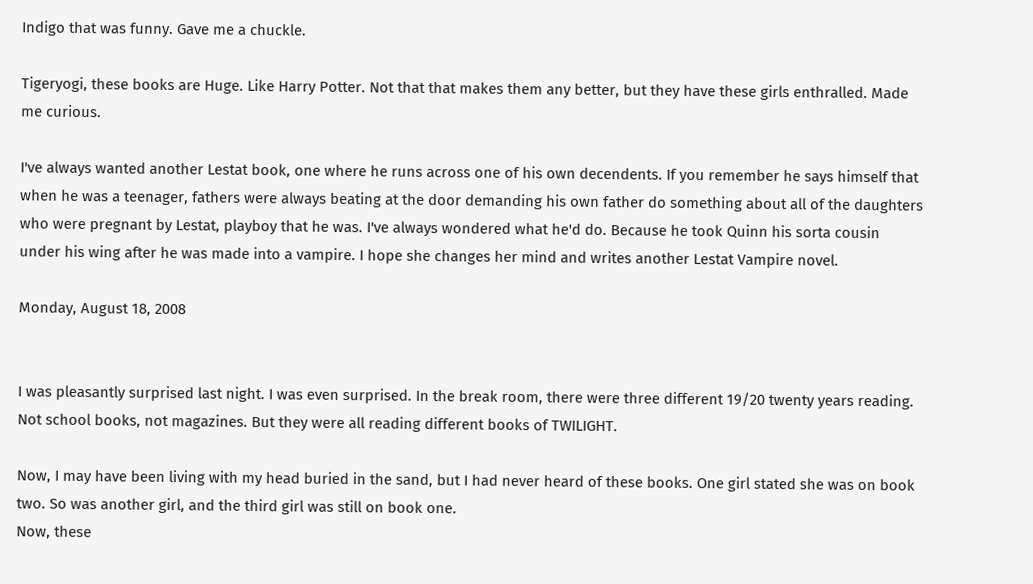Indigo that was funny. Gave me a chuckle.

Tigeryogi, these books are Huge. Like Harry Potter. Not that that makes them any better, but they have these girls enthralled. Made me curious.

I've always wanted another Lestat book, one where he runs across one of his own decendents. If you remember he says himself that when he was a teenager, fathers were always beating at the door demanding his own father do something about all of the daughters who were pregnant by Lestat, playboy that he was. I've always wondered what he'd do. Because he took Quinn his sorta cousin under his wing after he was made into a vampire. I hope she changes her mind and writes another Lestat Vampire novel.

Monday, August 18, 2008


I was pleasantly surprised last night. I was even surprised. In the break room, there were three different 19/20 twenty years reading. Not school books, not magazines. But they were all reading different books of TWILIGHT.

Now, I may have been living with my head buried in the sand, but I had never heard of these books. One girl stated she was on book two. So was another girl, and the third girl was still on book one.
Now, these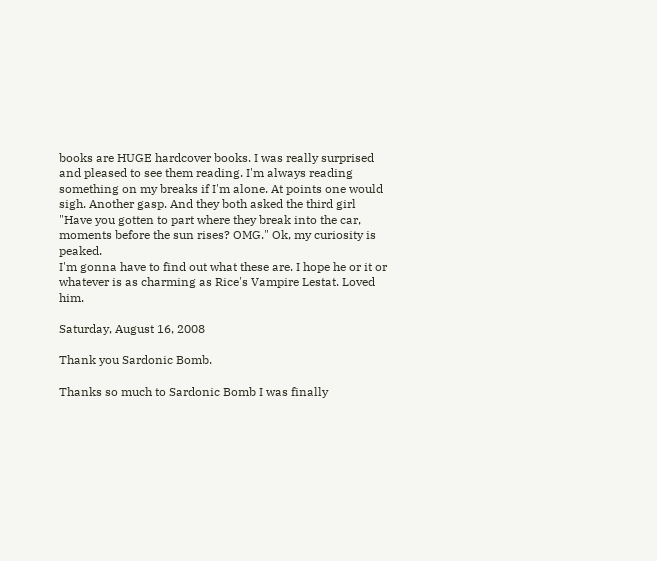books are HUGE hardcover books. I was really surprised and pleased to see them reading. I'm always reading something on my breaks if I'm alone. At points one would sigh. Another gasp. And they both asked the third girl "Have you gotten to part where they break into the car, moments before the sun rises? OMG." Ok, my curiosity is peaked.
I'm gonna have to find out what these are. I hope he or it or whatever is as charming as Rice's Vampire Lestat. Loved him.

Saturday, August 16, 2008

Thank you Sardonic Bomb.

Thanks so much to Sardonic Bomb I was finally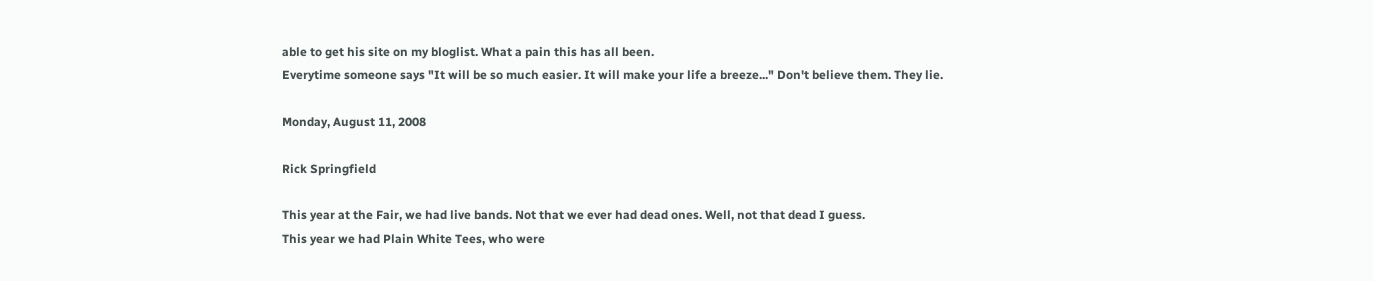able to get his site on my bloglist. What a pain this has all been.
Everytime someone says "It will be so much easier. It will make your life a breeze..." Don't believe them. They lie.

Monday, August 11, 2008

Rick Springfield

This year at the Fair, we had live bands. Not that we ever had dead ones. Well, not that dead I guess.
This year we had Plain White Tees, who were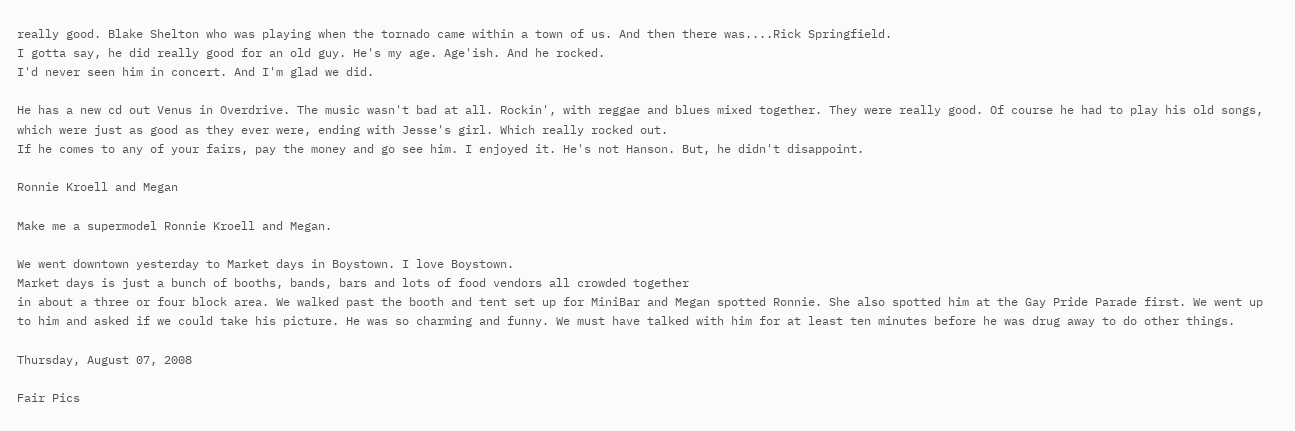really good. Blake Shelton who was playing when the tornado came within a town of us. And then there was....Rick Springfield.
I gotta say, he did really good for an old guy. He's my age. Age'ish. And he rocked.
I'd never seen him in concert. And I'm glad we did.

He has a new cd out Venus in Overdrive. The music wasn't bad at all. Rockin', with reggae and blues mixed together. They were really good. Of course he had to play his old songs, which were just as good as they ever were, ending with Jesse's girl. Which really rocked out.
If he comes to any of your fairs, pay the money and go see him. I enjoyed it. He's not Hanson. But, he didn't disappoint.

Ronnie Kroell and Megan

Make me a supermodel Ronnie Kroell and Megan.

We went downtown yesterday to Market days in Boystown. I love Boystown.
Market days is just a bunch of booths, bands, bars and lots of food vendors all crowded together
in about a three or four block area. We walked past the booth and tent set up for MiniBar and Megan spotted Ronnie. She also spotted him at the Gay Pride Parade first. We went up to him and asked if we could take his picture. He was so charming and funny. We must have talked with him for at least ten minutes before he was drug away to do other things.

Thursday, August 07, 2008

Fair Pics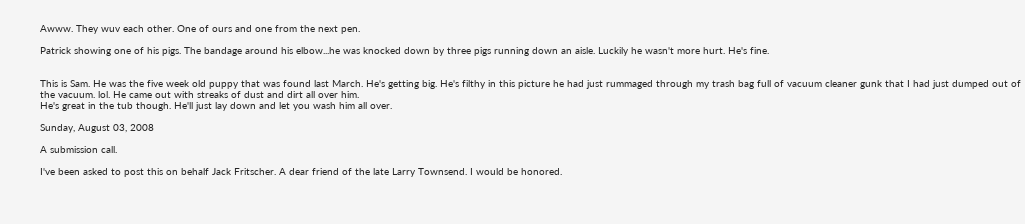Awww. They wuv each other. One of ours and one from the next pen.

Patrick showing one of his pigs. The bandage around his elbow...he was knocked down by three pigs running down an aisle. Luckily he wasn't more hurt. He's fine.


This is Sam. He was the five week old puppy that was found last March. He's getting big. He's filthy in this picture he had just rummaged through my trash bag full of vacuum cleaner gunk that I had just dumped out of the vacuum. lol. He came out with streaks of dust and dirt all over him.
He's great in the tub though. He'll just lay down and let you wash him all over.

Sunday, August 03, 2008

A submission call.

I've been asked to post this on behalf Jack Fritscher. A dear friend of the late Larry Townsend. I would be honored.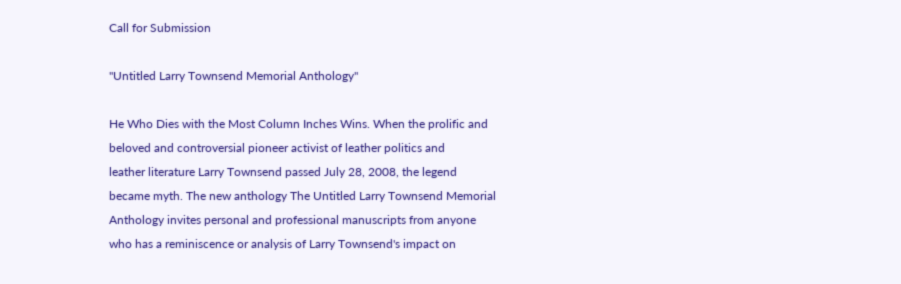Call for Submission

"Untitled Larry Townsend Memorial Anthology"

He Who Dies with the Most Column Inches Wins. When the prolific and
beloved and controversial pioneer activist of leather politics and
leather literature Larry Townsend passed July 28, 2008, the legend
became myth. The new anthology The Untitled Larry Townsend Memorial
Anthology invites personal and professional manuscripts from anyone
who has a reminiscence or analysis of Larry Townsend's impact on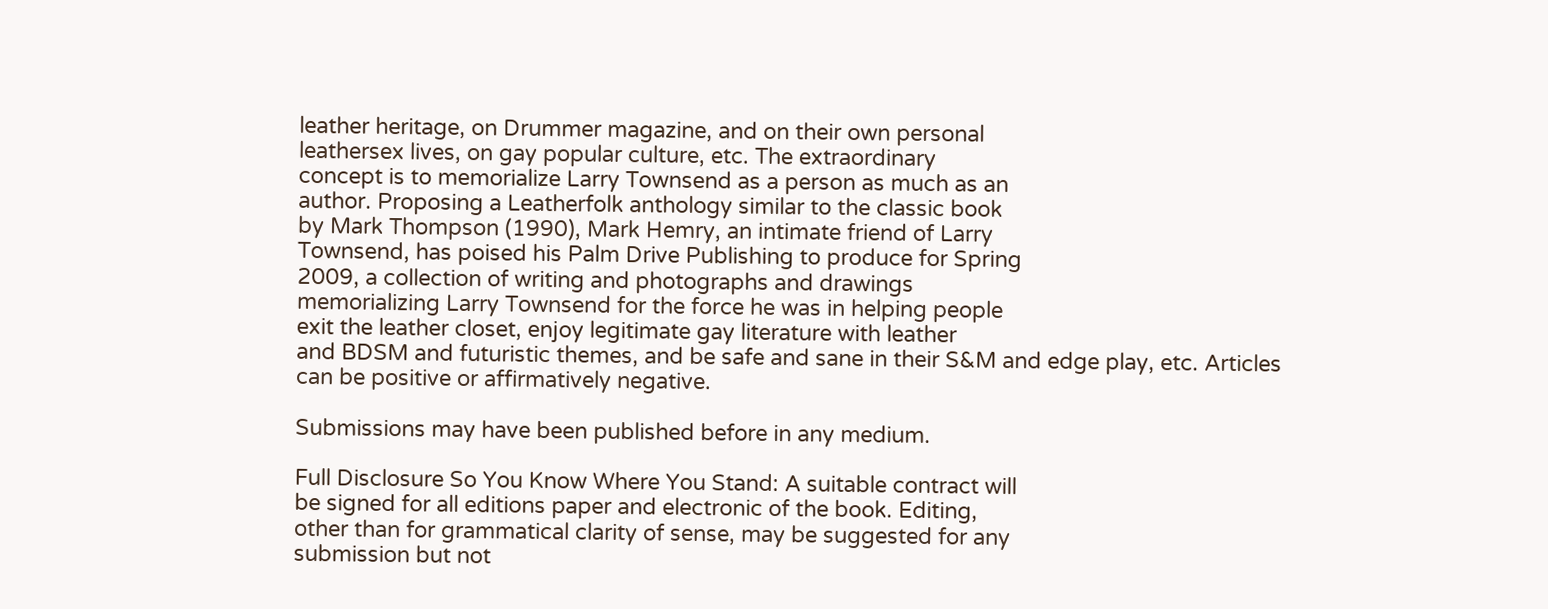leather heritage, on Drummer magazine, and on their own personal
leathersex lives, on gay popular culture, etc. The extraordinary
concept is to memorialize Larry Townsend as a person as much as an
author. Proposing a Leatherfolk anthology similar to the classic book
by Mark Thompson (1990), Mark Hemry, an intimate friend of Larry
Townsend, has poised his Palm Drive Publishing to produce for Spring
2009, a collection of writing and photographs and drawings
memorializing Larry Townsend for the force he was in helping people
exit the leather closet, enjoy legitimate gay literature with leather
and BDSM and futuristic themes, and be safe and sane in their S&M and edge play, etc. Articles can be positive or affirmatively negative.

Submissions may have been published before in any medium.

Full Disclosure So You Know Where You Stand: A suitable contract will
be signed for all editions paper and electronic of the book. Editing,
other than for grammatical clarity of sense, may be suggested for any
submission but not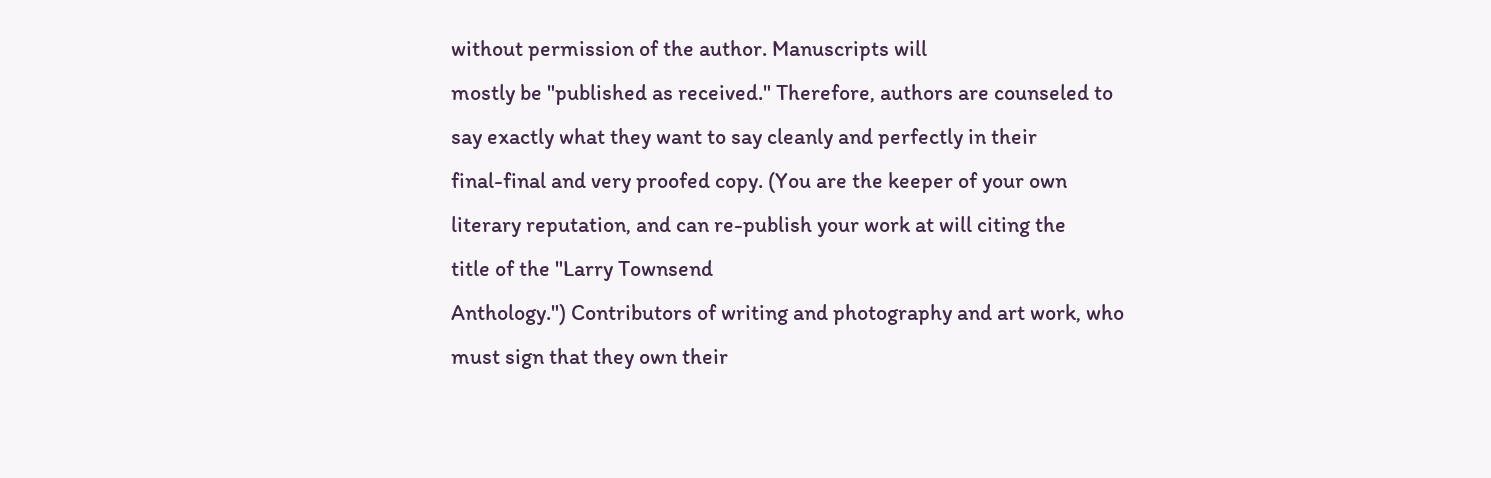without permission of the author. Manuscripts will
mostly be "published as received." Therefore, authors are counseled to
say exactly what they want to say cleanly and perfectly in their
final-final and very proofed copy. (You are the keeper of your own
literary reputation, and can re-publish your work at will citing the
title of the "Larry Townsend
Anthology.") Contributors of writing and photography and art work, who
must sign that they own their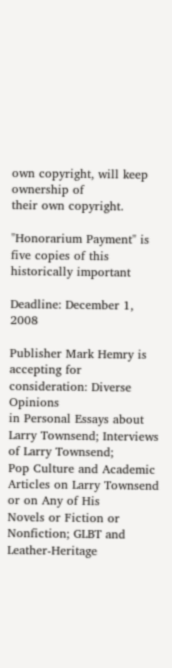own copyright, will keep ownership of
their own copyright.

"Honorarium Payment" is five copies of this historically important

Deadline: December 1, 2008

Publisher Mark Hemry is accepting for consideration: Diverse Opinions
in Personal Essays about Larry Townsend; Interviews of Larry Townsend;
Pop Culture and Academic Articles on Larry Townsend or on Any of His
Novels or Fiction or Nonfiction; GLBT and Leather-Heritage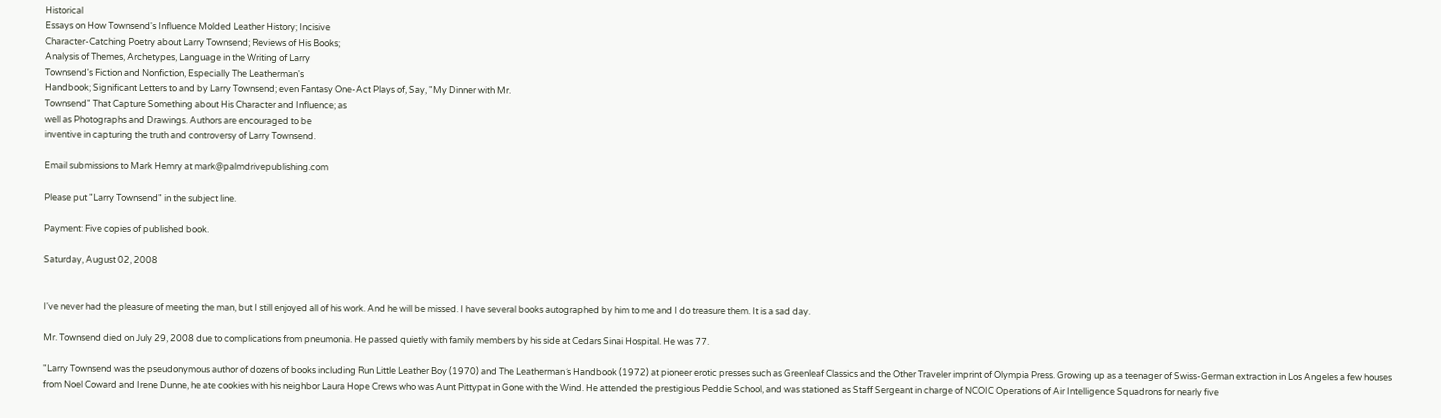Historical
Essays on How Townsend's Influence Molded Leather History; Incisive
Character-Catching Poetry about Larry Townsend; Reviews of His Books;
Analysis of Themes, Archetypes, Language in the Writing of Larry
Townsend's Fiction and Nonfiction, Especially The Leatherman's
Handbook; Significant Letters to and by Larry Townsend; even Fantasy One-Act Plays of, Say, "My Dinner with Mr.
Townsend" That Capture Something about His Character and Influence; as
well as Photographs and Drawings. Authors are encouraged to be
inventive in capturing the truth and controversy of Larry Townsend.

Email submissions to Mark Hemry at mark@palmdrivepublishing.com

Please put "Larry Townsend" in the subject line.

Payment: Five copies of published book.

Saturday, August 02, 2008


I've never had the pleasure of meeting the man, but I still enjoyed all of his work. And he will be missed. I have several books autographed by him to me and I do treasure them. It is a sad day.

Mr. Townsend died on July 29, 2008 due to complications from pneumonia. He passed quietly with family members by his side at Cedars Sinai Hospital. He was 77.

"Larry Townsend was the pseudonymous author of dozens of books including Run Little Leather Boy (1970) and The Leatherman´s Handbook (1972) at pioneer erotic presses such as Greenleaf Classics and the Other Traveler imprint of Olympia Press. Growing up as a teenager of Swiss-German extraction in Los Angeles a few houses from Noel Coward and Irene Dunne, he ate cookies with his neighbor Laura Hope Crews who was Aunt Pittypat in Gone with the Wind. He attended the prestigious Peddie School, and was stationed as Staff Sergeant in charge of NCOIC Operations of Air Intelligence Squadrons for nearly five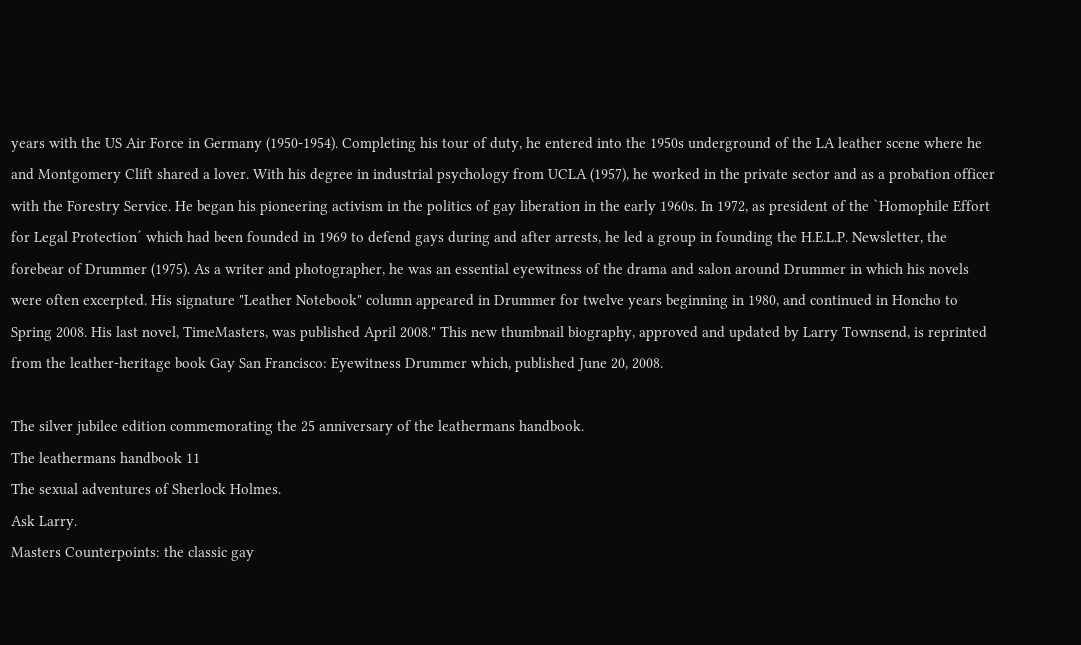years with the US Air Force in Germany (1950-1954). Completing his tour of duty, he entered into the 1950s underground of the LA leather scene where he and Montgomery Clift shared a lover. With his degree in industrial psychology from UCLA (1957), he worked in the private sector and as a probation officer with the Forestry Service. He began his pioneering activism in the politics of gay liberation in the early 1960s. In 1972, as president of the `Homophile Effort for Legal Protection´ which had been founded in 1969 to defend gays during and after arrests, he led a group in founding the H.E.L.P. Newsletter, the forebear of Drummer (1975). As a writer and photographer, he was an essential eyewitness of the drama and salon around Drummer in which his novels were often excerpted. His signature "Leather Notebook" column appeared in Drummer for twelve years beginning in 1980, and continued in Honcho to Spring 2008. His last novel, TimeMasters, was published April 2008." This new thumbnail biography, approved and updated by Larry Townsend, is reprinted from the leather-heritage book Gay San Francisco: Eyewitness Drummer which, published June 20, 2008.

The silver jubilee edition commemorating the 25 anniversary of the leathermans handbook.
The leathermans handbook 11
The sexual adventures of Sherlock Holmes.
Ask Larry.
Masters Counterpoints: the classic gay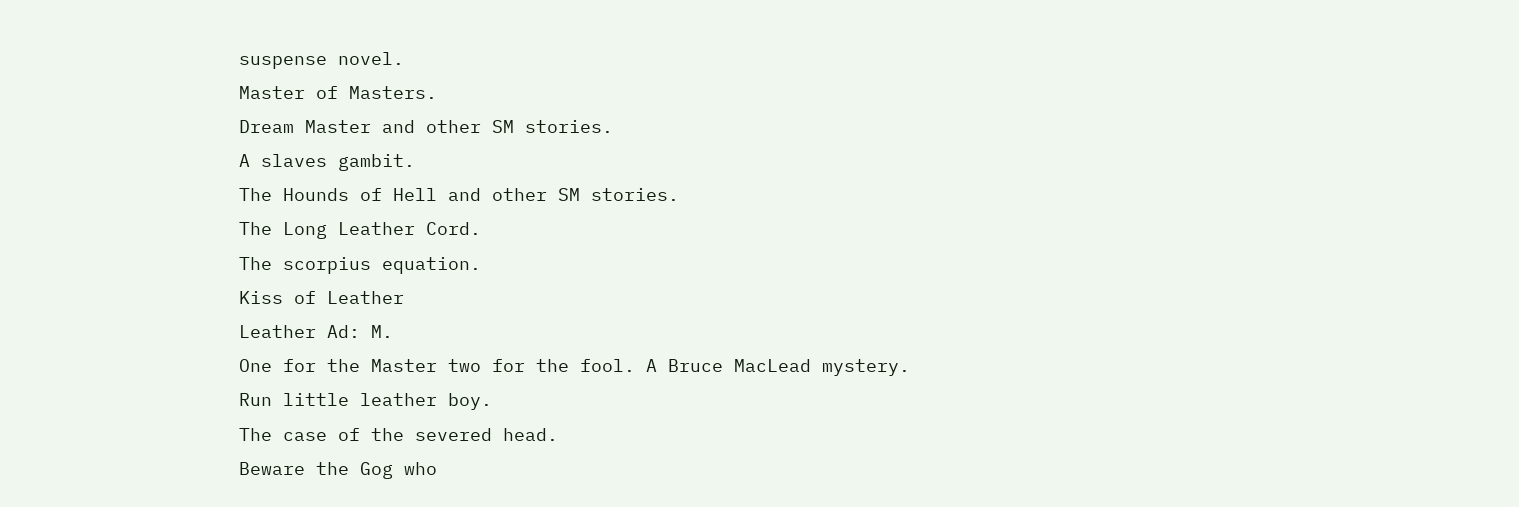suspense novel.
Master of Masters.
Dream Master and other SM stories.
A slaves gambit.
The Hounds of Hell and other SM stories.
The Long Leather Cord.
The scorpius equation.
Kiss of Leather
Leather Ad: M.
One for the Master two for the fool. A Bruce MacLead mystery.
Run little leather boy.
The case of the severed head.
Beware the Gog who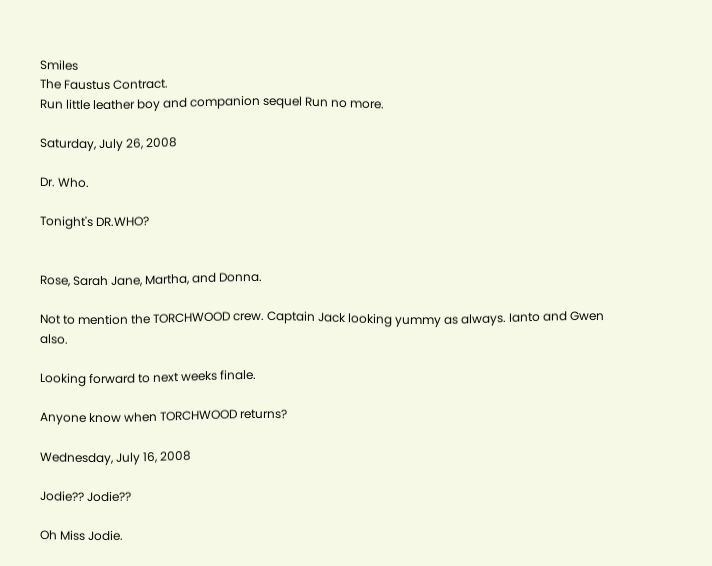Smiles
The Faustus Contract.
Run little leather boy and companion sequel Run no more.

Saturday, July 26, 2008

Dr. Who.

Tonight's DR.WHO?


Rose, Sarah Jane, Martha, and Donna.

Not to mention the TORCHWOOD crew. Captain Jack looking yummy as always. Ianto and Gwen also.

Looking forward to next weeks finale.

Anyone know when TORCHWOOD returns?

Wednesday, July 16, 2008

Jodie?? Jodie??

Oh Miss Jodie.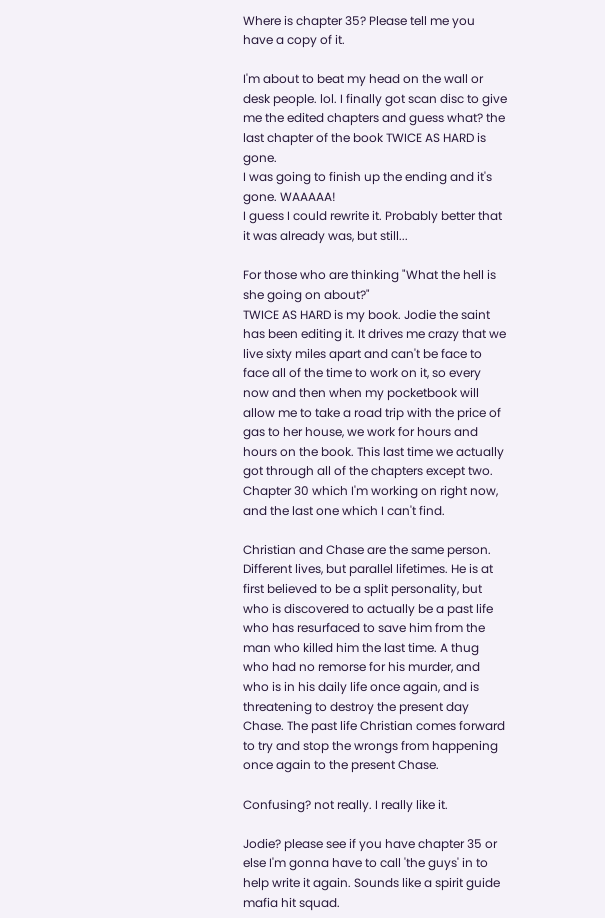Where is chapter 35? Please tell me you have a copy of it.

I'm about to beat my head on the wall or desk people. lol. I finally got scan disc to give me the edited chapters and guess what? the last chapter of the book TWICE AS HARD is gone.
I was going to finish up the ending and it's gone. WAAAAA!
I guess I could rewrite it. Probably better that it was already was, but still...

For those who are thinking "What the hell is she going on about?"
TWICE AS HARD is my book. Jodie the saint has been editing it. It drives me crazy that we live sixty miles apart and can't be face to face all of the time to work on it, so every now and then when my pocketbook will allow me to take a road trip with the price of gas to her house, we work for hours and hours on the book. This last time we actually got through all of the chapters except two. Chapter 30 which I'm working on right now, and the last one which I can't find.

Christian and Chase are the same person. Different lives, but parallel lifetimes. He is at first believed to be a split personality, but who is discovered to actually be a past life who has resurfaced to save him from the man who killed him the last time. A thug who had no remorse for his murder, and who is in his daily life once again, and is threatening to destroy the present day Chase. The past life Christian comes forward to try and stop the wrongs from happening once again to the present Chase.

Confusing? not really. I really like it.

Jodie? please see if you have chapter 35 or else I'm gonna have to call 'the guys' in to help write it again. Sounds like a spirit guide mafia hit squad.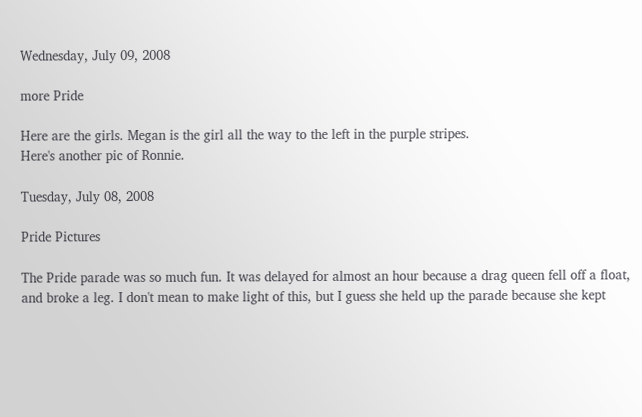Wednesday, July 09, 2008

more Pride

Here are the girls. Megan is the girl all the way to the left in the purple stripes.
Here's another pic of Ronnie.

Tuesday, July 08, 2008

Pride Pictures

The Pride parade was so much fun. It was delayed for almost an hour because a drag queen fell off a float, and broke a leg. I don't mean to make light of this, but I guess she held up the parade because she kept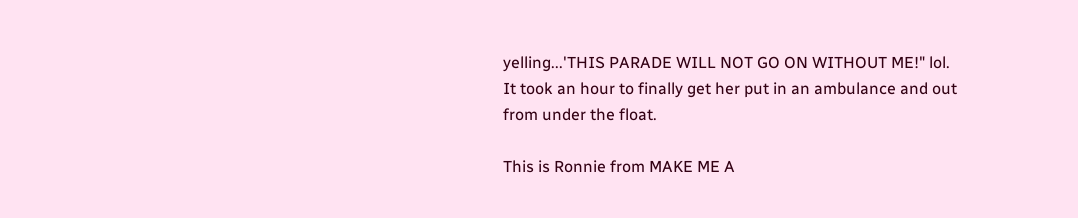yelling...'THIS PARADE WILL NOT GO ON WITHOUT ME!" lol. It took an hour to finally get her put in an ambulance and out from under the float.

This is Ronnie from MAKE ME A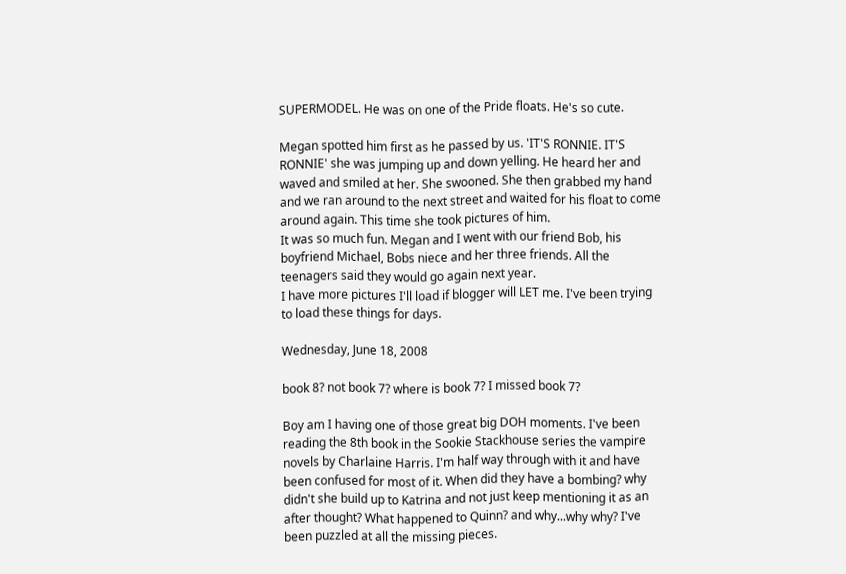SUPERMODEL. He was on one of the Pride floats. He's so cute.

Megan spotted him first as he passed by us. 'IT'S RONNIE. IT'S RONNIE' she was jumping up and down yelling. He heard her and waved and smiled at her. She swooned. She then grabbed my hand and we ran around to the next street and waited for his float to come around again. This time she took pictures of him.
It was so much fun. Megan and I went with our friend Bob, his boyfriend Michael, Bobs niece and her three friends. All the teenagers said they would go again next year.
I have more pictures I'll load if blogger will LET me. I've been trying to load these things for days.

Wednesday, June 18, 2008

book 8? not book 7? where is book 7? I missed book 7?

Boy am I having one of those great big DOH moments. I've been reading the 8th book in the Sookie Stackhouse series the vampire novels by Charlaine Harris. I'm half way through with it and have been confused for most of it. When did they have a bombing? why didn't she build up to Katrina and not just keep mentioning it as an after thought? What happened to Quinn? and why...why why? I've been puzzled at all the missing pieces.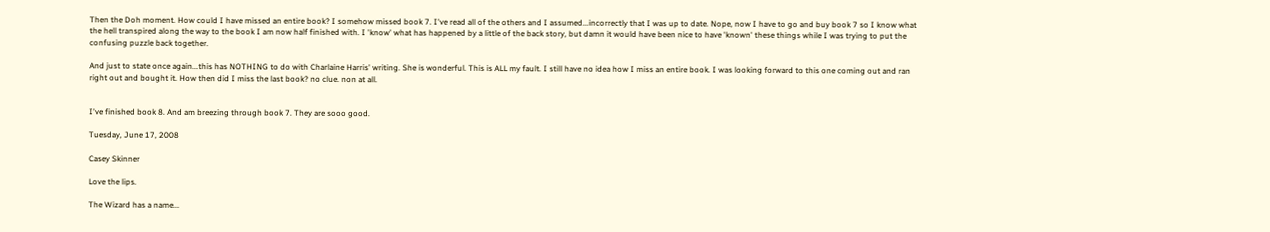Then the Doh moment. How could I have missed an entire book? I somehow missed book 7. I've read all of the others and I assumed...incorrectly that I was up to date. Nope, now I have to go and buy book 7 so I know what the hell transpired along the way to the book I am now half finished with. I 'know' what has happened by a little of the back story, but damn it would have been nice to have 'known' these things while I was trying to put the confusing puzzle back together.

And just to state once again...this has NOTHING to do with Charlaine Harris' writing. She is wonderful. This is ALL my fault. I still have no idea how I miss an entire book. I was looking forward to this one coming out and ran right out and bought it. How then did I miss the last book? no clue. non at all.


I've finished book 8. And am breezing through book 7. They are sooo good.

Tuesday, June 17, 2008

Casey Skinner

Love the lips.

The Wizard has a name...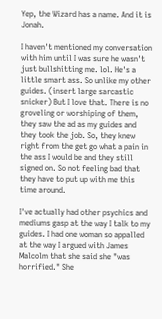Yep, the Wizard has a name. And it is Jonah.

I haven't mentioned my conversation with him until I was sure he wasn't just bullshitting me. lol. He's a little smart ass. So unlike my other guides. (insert large sarcastic snicker) But I love that. There is no groveling or worshiping of them, they saw the ad as my guides and they took the job. So, they knew right from the get go what a pain in the ass I would be and they still signed on. So not feeling bad that they have to put up with me this time around.

I've actually had other psychics and mediums gasp at the way I talk to my guides. I had one woman so appalled at the way I argued with James Malcolm that she said she "was horrified." She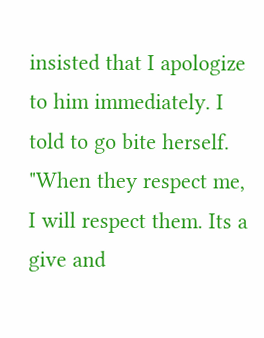insisted that I apologize to him immediately. I told to go bite herself. "When they respect me, I will respect them. Its a give and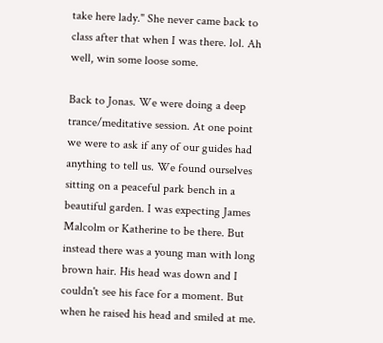take here lady." She never came back to class after that when I was there. lol. Ah well, win some loose some.

Back to Jonas. We were doing a deep trance/meditative session. At one point we were to ask if any of our guides had anything to tell us. We found ourselves sitting on a peaceful park bench in a beautiful garden. I was expecting James Malcolm or Katherine to be there. But instead there was a young man with long brown hair. His head was down and I couldn't see his face for a moment. But when he raised his head and smiled at me.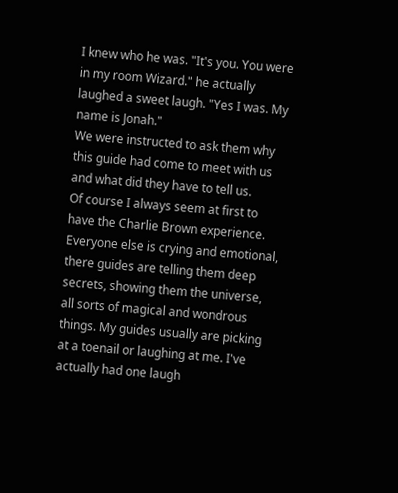I knew who he was. "It's you. You were in my room Wizard." he actually laughed a sweet laugh. "Yes I was. My name is Jonah."
We were instructed to ask them why this guide had come to meet with us and what did they have to tell us.
Of course I always seem at first to have the Charlie Brown experience. Everyone else is crying and emotional, there guides are telling them deep secrets, showing them the universe, all sorts of magical and wondrous things. My guides usually are picking at a toenail or laughing at me. I've actually had one laugh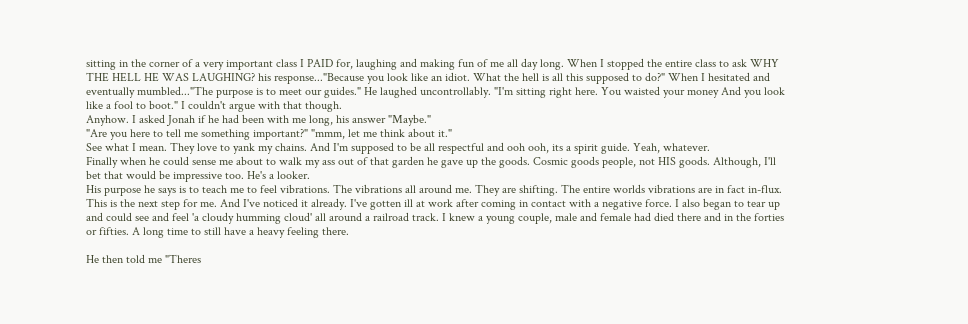sitting in the corner of a very important class I PAID for, laughing and making fun of me all day long. When I stopped the entire class to ask WHY THE HELL HE WAS LAUGHING? his response..."Because you look like an idiot. What the hell is all this supposed to do?" When I hesitated and eventually mumbled..."The purpose is to meet our guides." He laughed uncontrollably. "I'm sitting right here. You waisted your money And you look like a fool to boot." I couldn't argue with that though.
Anyhow. I asked Jonah if he had been with me long, his answer "Maybe."
"Are you here to tell me something important?" "mmm, let me think about it."
See what I mean. They love to yank my chains. And I'm supposed to be all respectful and ooh ooh, its a spirit guide. Yeah, whatever.
Finally when he could sense me about to walk my ass out of that garden he gave up the goods. Cosmic goods people, not HIS goods. Although, I'll bet that would be impressive too. He's a looker.
His purpose he says is to teach me to feel vibrations. The vibrations all around me. They are shifting. The entire worlds vibrations are in fact in-flux. This is the next step for me. And I've noticed it already. I've gotten ill at work after coming in contact with a negative force. I also began to tear up and could see and feel 'a cloudy humming cloud' all around a railroad track. I knew a young couple, male and female had died there and in the forties or fifties. A long time to still have a heavy feeling there.

He then told me "Theres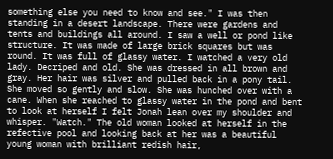something else you need to know and see." I was then standing in a desert landscape. There were gardens and tents and buildings all around. I saw a well or pond like structure. It was made of large brick squares but was round. It was full of glassy water. I watched a very old lady. Decriped and old. She was dressed in all brown and gray. Her hair was silver and pulled back in a pony tail. She moved so gently and slow. She was hunched over with a cane. When she reached to glassy water in the pond and bent to look at herself I felt Jonah lean over my shoulder and whisper. "Watch." The old woman looked at herself in the refective pool and looking back at her was a beautiful young woman with brilliant redish hair,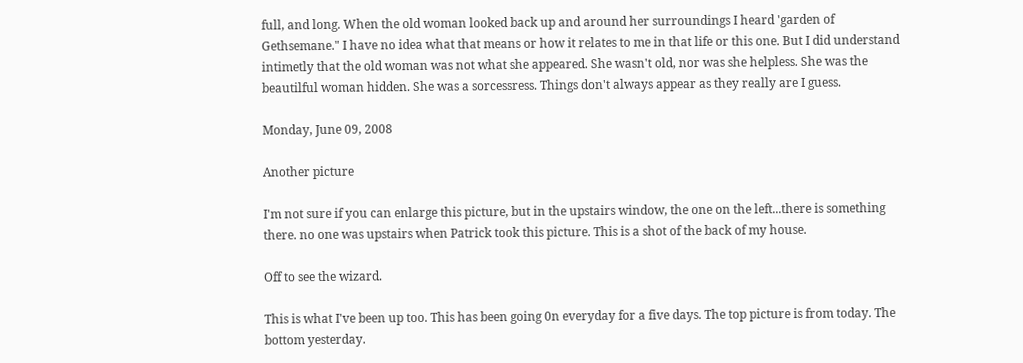full, and long. When the old woman looked back up and around her surroundings I heard 'garden of Gethsemane." I have no idea what that means or how it relates to me in that life or this one. But I did understand intimetly that the old woman was not what she appeared. She wasn't old, nor was she helpless. She was the beautilful woman hidden. She was a sorcessress. Things don't always appear as they really are I guess.

Monday, June 09, 2008

Another picture

I'm not sure if you can enlarge this picture, but in the upstairs window, the one on the left...there is something there. no one was upstairs when Patrick took this picture. This is a shot of the back of my house.

Off to see the wizard.

This is what I've been up too. This has been going 0n everyday for a five days. The top picture is from today. The bottom yesterday.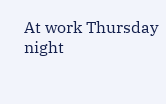At work Thursday night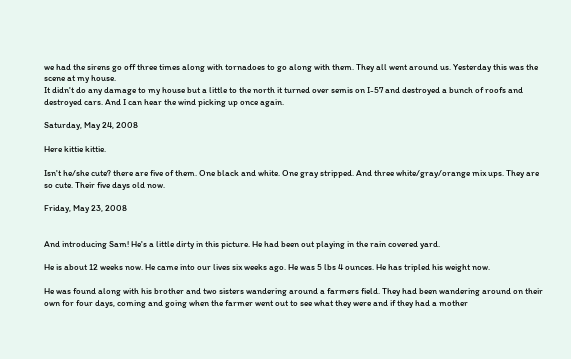we had the sirens go off three times along with tornadoes to go along with them. They all went around us. Yesterday this was the scene at my house.
It didn't do any damage to my house but a little to the north it turned over semis on I-57 and destroyed a bunch of roofs and destroyed cars. And I can hear the wind picking up once again.

Saturday, May 24, 2008

Here kittie kittie.

Isn't he/she cute? there are five of them. One black and white. One gray stripped. And three white/gray/orange mix ups. They are so cute. Their five days old now.

Friday, May 23, 2008


And introducing Sam! He's a little dirty in this picture. He had been out playing in the rain covered yard.

He is about 12 weeks now. He came into our lives six weeks ago. He was 5 lbs 4 ounces. He has tripled his weight now.

He was found along with his brother and two sisters wandering around a farmers field. They had been wandering around on their own for four days, coming and going when the farmer went out to see what they were and if they had a mother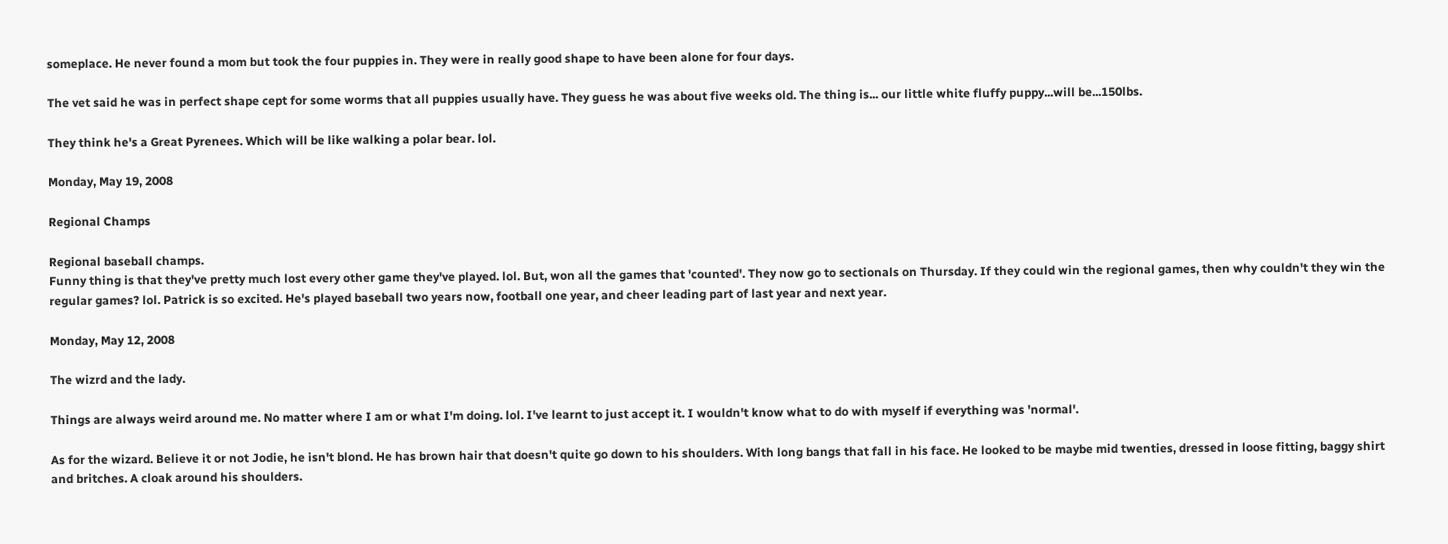someplace. He never found a mom but took the four puppies in. They were in really good shape to have been alone for four days.

The vet said he was in perfect shape cept for some worms that all puppies usually have. They guess he was about five weeks old. The thing is... our little white fluffy puppy...will be...150lbs.

They think he's a Great Pyrenees. Which will be like walking a polar bear. lol.

Monday, May 19, 2008

Regional Champs

Regional baseball champs.
Funny thing is that they've pretty much lost every other game they've played. lol. But, won all the games that 'counted'. They now go to sectionals on Thursday. If they could win the regional games, then why couldn't they win the regular games? lol. Patrick is so excited. He's played baseball two years now, football one year, and cheer leading part of last year and next year.

Monday, May 12, 2008

The wizrd and the lady.

Things are always weird around me. No matter where I am or what I'm doing. lol. I've learnt to just accept it. I wouldn't know what to do with myself if everything was 'normal'.

As for the wizard. Believe it or not Jodie, he isn't blond. He has brown hair that doesn't quite go down to his shoulders. With long bangs that fall in his face. He looked to be maybe mid twenties, dressed in loose fitting, baggy shirt and britches. A cloak around his shoulders.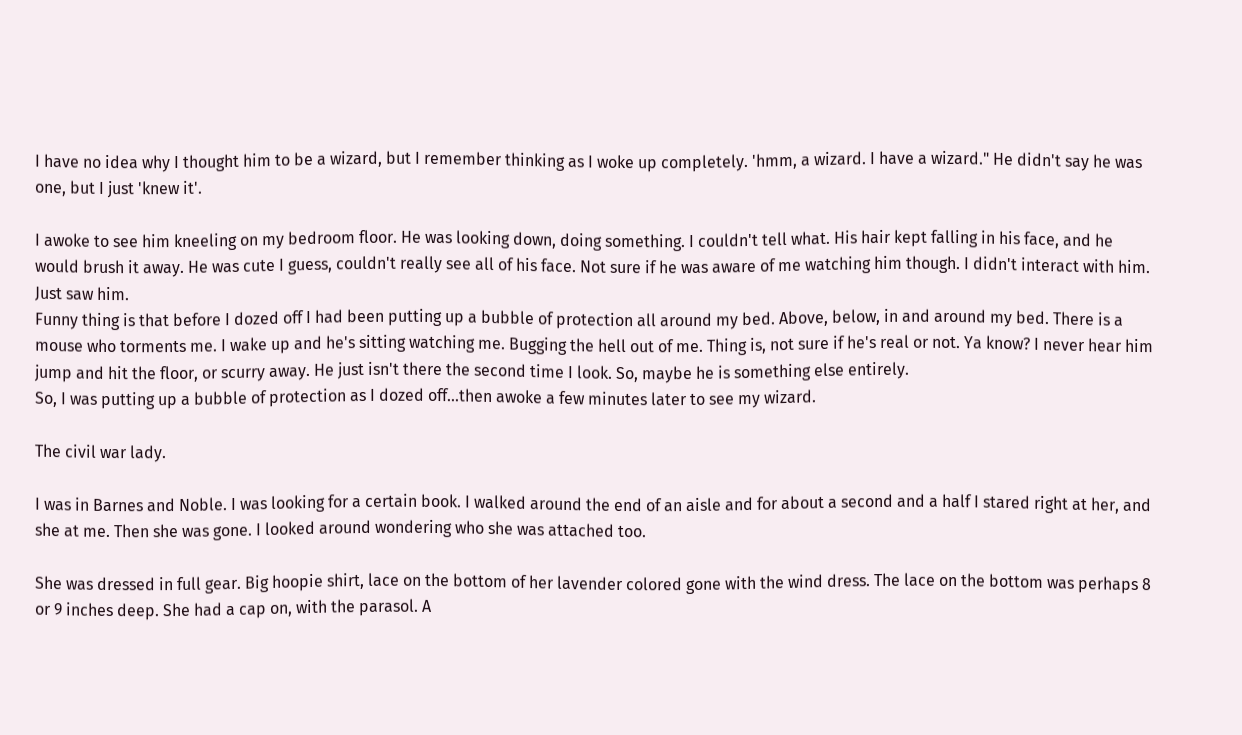I have no idea why I thought him to be a wizard, but I remember thinking as I woke up completely. 'hmm, a wizard. I have a wizard." He didn't say he was one, but I just 'knew it'.

I awoke to see him kneeling on my bedroom floor. He was looking down, doing something. I couldn't tell what. His hair kept falling in his face, and he would brush it away. He was cute I guess, couldn't really see all of his face. Not sure if he was aware of me watching him though. I didn't interact with him. Just saw him.
Funny thing is that before I dozed off I had been putting up a bubble of protection all around my bed. Above, below, in and around my bed. There is a mouse who torments me. I wake up and he's sitting watching me. Bugging the hell out of me. Thing is, not sure if he's real or not. Ya know? I never hear him jump and hit the floor, or scurry away. He just isn't there the second time I look. So, maybe he is something else entirely.
So, I was putting up a bubble of protection as I dozed off...then awoke a few minutes later to see my wizard.

The civil war lady.

I was in Barnes and Noble. I was looking for a certain book. I walked around the end of an aisle and for about a second and a half I stared right at her, and she at me. Then she was gone. I looked around wondering who she was attached too.

She was dressed in full gear. Big hoopie shirt, lace on the bottom of her lavender colored gone with the wind dress. The lace on the bottom was perhaps 8 or 9 inches deep. She had a cap on, with the parasol. A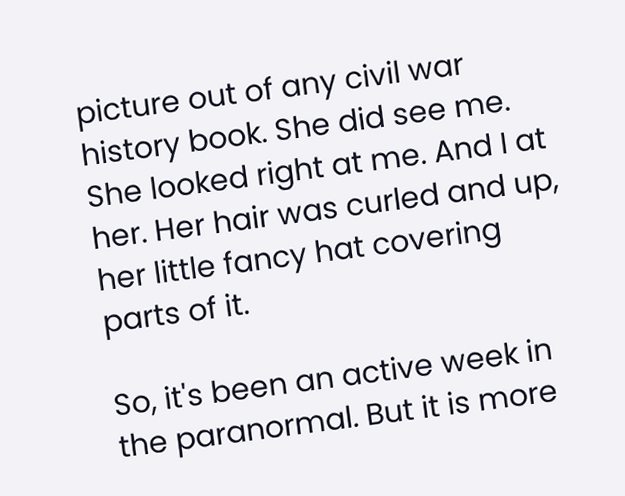picture out of any civil war history book. She did see me. She looked right at me. And I at her. Her hair was curled and up, her little fancy hat covering parts of it.

So, it's been an active week in the paranormal. But it is more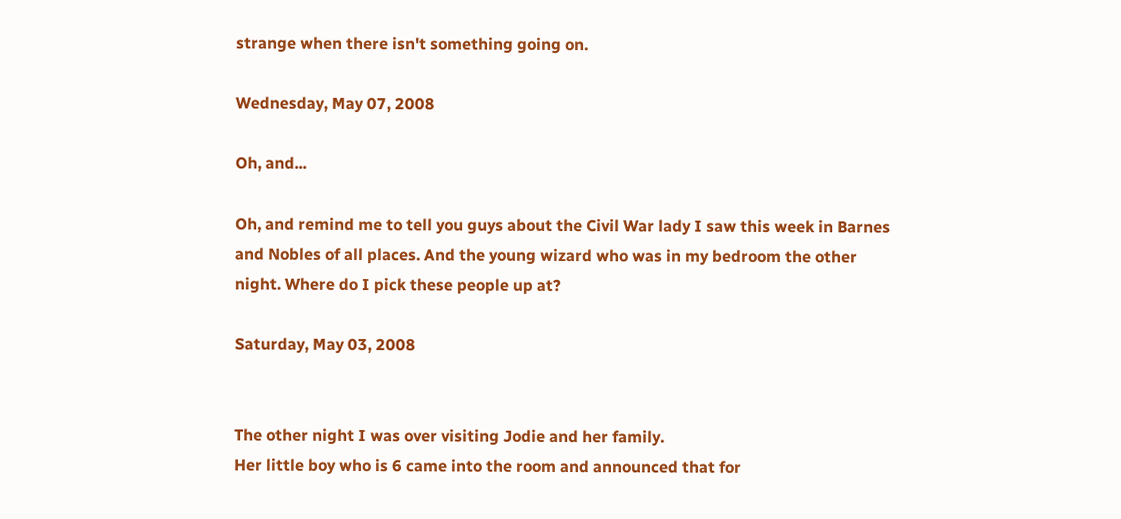strange when there isn't something going on.

Wednesday, May 07, 2008

Oh, and...

Oh, and remind me to tell you guys about the Civil War lady I saw this week in Barnes and Nobles of all places. And the young wizard who was in my bedroom the other night. Where do I pick these people up at?

Saturday, May 03, 2008


The other night I was over visiting Jodie and her family.
Her little boy who is 6 came into the room and announced that for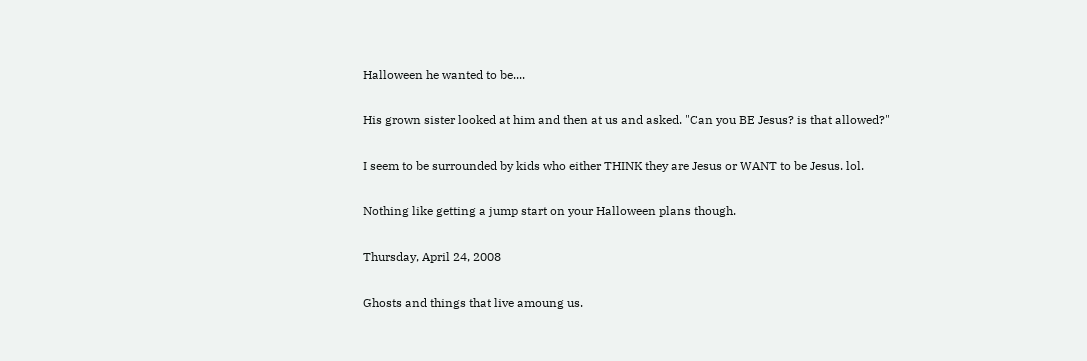Halloween he wanted to be....

His grown sister looked at him and then at us and asked. "Can you BE Jesus? is that allowed?"

I seem to be surrounded by kids who either THINK they are Jesus or WANT to be Jesus. lol.

Nothing like getting a jump start on your Halloween plans though.

Thursday, April 24, 2008

Ghosts and things that live amoung us.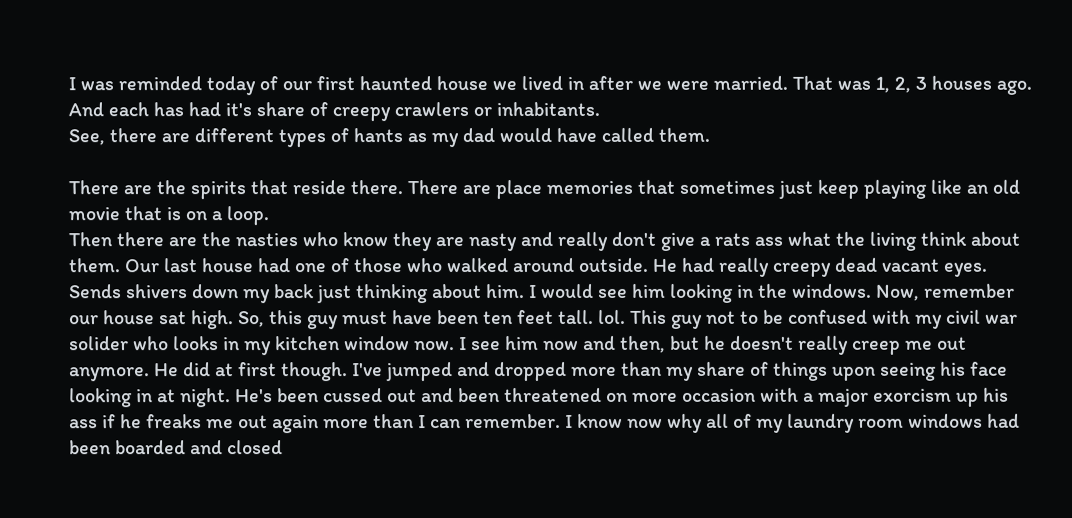I was reminded today of our first haunted house we lived in after we were married. That was 1, 2, 3 houses ago. And each has had it's share of creepy crawlers or inhabitants.
See, there are different types of hants as my dad would have called them.

There are the spirits that reside there. There are place memories that sometimes just keep playing like an old movie that is on a loop.
Then there are the nasties who know they are nasty and really don't give a rats ass what the living think about them. Our last house had one of those who walked around outside. He had really creepy dead vacant eyes. Sends shivers down my back just thinking about him. I would see him looking in the windows. Now, remember our house sat high. So, this guy must have been ten feet tall. lol. This guy not to be confused with my civil war solider who looks in my kitchen window now. I see him now and then, but he doesn't really creep me out anymore. He did at first though. I've jumped and dropped more than my share of things upon seeing his face looking in at night. He's been cussed out and been threatened on more occasion with a major exorcism up his ass if he freaks me out again more than I can remember. I know now why all of my laundry room windows had been boarded and closed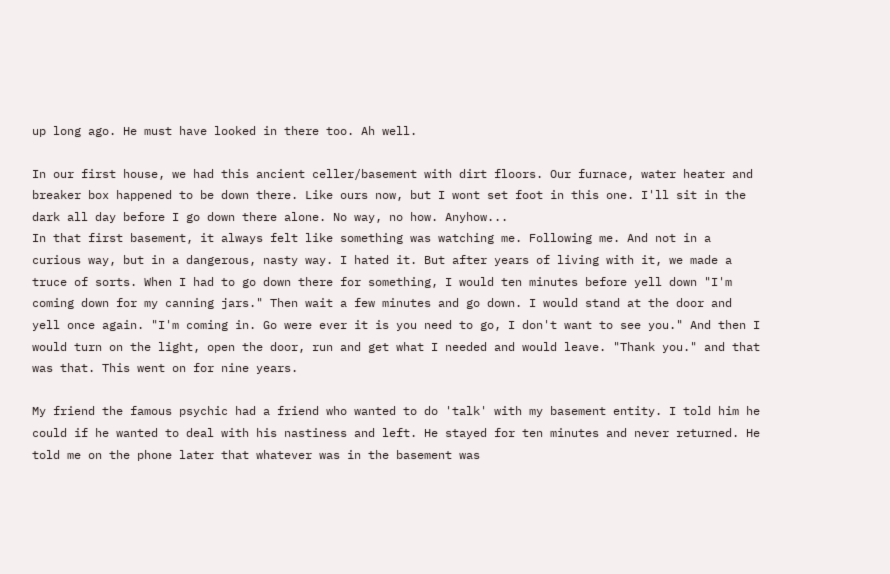up long ago. He must have looked in there too. Ah well.

In our first house, we had this ancient celler/basement with dirt floors. Our furnace, water heater and breaker box happened to be down there. Like ours now, but I wont set foot in this one. I'll sit in the dark all day before I go down there alone. No way, no how. Anyhow...
In that first basement, it always felt like something was watching me. Following me. And not in a curious way, but in a dangerous, nasty way. I hated it. But after years of living with it, we made a truce of sorts. When I had to go down there for something, I would ten minutes before yell down "I'm coming down for my canning jars." Then wait a few minutes and go down. I would stand at the door and yell once again. "I'm coming in. Go were ever it is you need to go, I don't want to see you." And then I would turn on the light, open the door, run and get what I needed and would leave. "Thank you." and that was that. This went on for nine years.

My friend the famous psychic had a friend who wanted to do 'talk' with my basement entity. I told him he could if he wanted to deal with his nastiness and left. He stayed for ten minutes and never returned. He told me on the phone later that whatever was in the basement was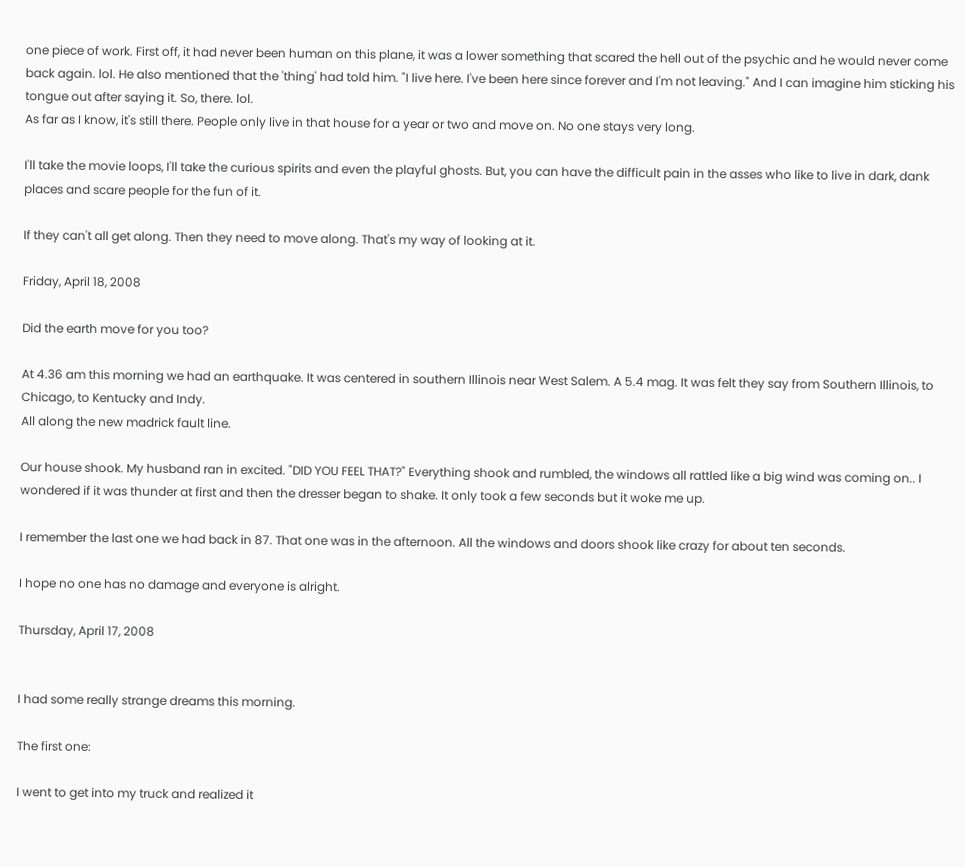one piece of work. First off, it had never been human on this plane, it was a lower something that scared the hell out of the psychic and he would never come back again. lol. He also mentioned that the 'thing' had told him. "I live here. I've been here since forever and I'm not leaving." And I can imagine him sticking his tongue out after saying it. So, there. lol.
As far as I know, it's still there. People only live in that house for a year or two and move on. No one stays very long.

I'll take the movie loops, I'll take the curious spirits and even the playful ghosts. But, you can have the difficult pain in the asses who like to live in dark, dank places and scare people for the fun of it.

If they can't all get along. Then they need to move along. That's my way of looking at it.

Friday, April 18, 2008

Did the earth move for you too?

At 4.36 am this morning we had an earthquake. It was centered in southern Illinois near West Salem. A 5.4 mag. It was felt they say from Southern Illinois, to Chicago, to Kentucky and Indy.
All along the new madrick fault line.

Our house shook. My husband ran in excited. "DID YOU FEEL THAT?" Everything shook and rumbled, the windows all rattled like a big wind was coming on.. I wondered if it was thunder at first and then the dresser began to shake. It only took a few seconds but it woke me up.

I remember the last one we had back in 87. That one was in the afternoon. All the windows and doors shook like crazy for about ten seconds.

I hope no one has no damage and everyone is alright.

Thursday, April 17, 2008


I had some really strange dreams this morning.

The first one:

I went to get into my truck and realized it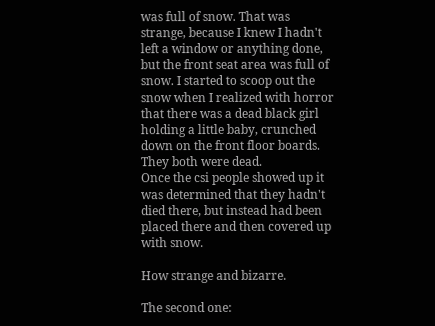was full of snow. That was strange, because I knew I hadn't left a window or anything done, but the front seat area was full of snow. I started to scoop out the snow when I realized with horror that there was a dead black girl holding a little baby, crunched down on the front floor boards. They both were dead.
Once the csi people showed up it was determined that they hadn't died there, but instead had been placed there and then covered up with snow.

How strange and bizarre.

The second one: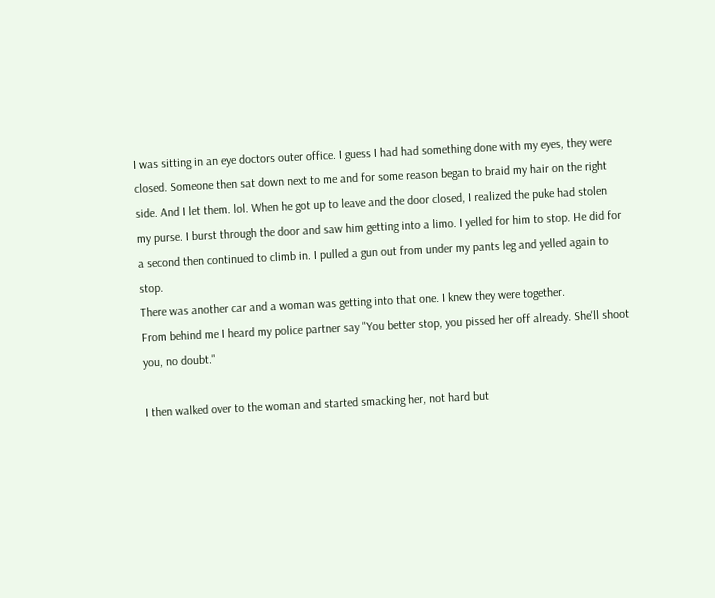I was sitting in an eye doctors outer office. I guess I had had something done with my eyes, they were closed. Someone then sat down next to me and for some reason began to braid my hair on the right side. And I let them. lol. When he got up to leave and the door closed, I realized the puke had stolen my purse. I burst through the door and saw him getting into a limo. I yelled for him to stop. He did for a second then continued to climb in. I pulled a gun out from under my pants leg and yelled again to stop.
There was another car and a woman was getting into that one. I knew they were together.
From behind me I heard my police partner say "You better stop, you pissed her off already. She'll shoot you, no doubt."

I then walked over to the woman and started smacking her, not hard but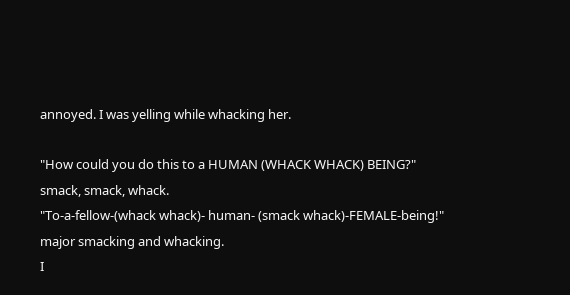annoyed. I was yelling while whacking her.

"How could you do this to a HUMAN (WHACK WHACK) BEING?"
smack, smack, whack.
"To-a-fellow-(whack whack)- human- (smack whack)-FEMALE-being!" major smacking and whacking.
I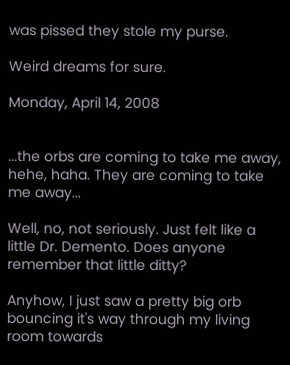was pissed they stole my purse.

Weird dreams for sure.

Monday, April 14, 2008


...the orbs are coming to take me away, hehe, haha. They are coming to take me away...

Well, no, not seriously. Just felt like a little Dr. Demento. Does anyone remember that little ditty?

Anyhow, I just saw a pretty big orb bouncing it's way through my living room towards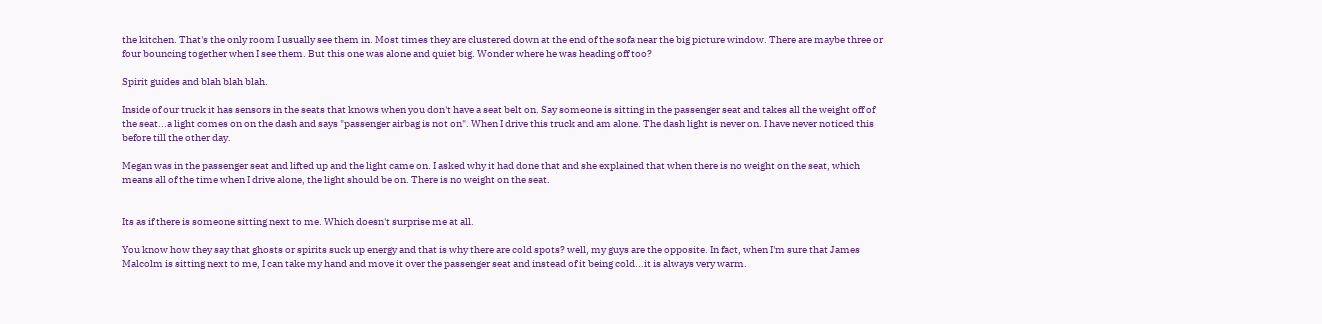the kitchen. That's the only room I usually see them in. Most times they are clustered down at the end of the sofa near the big picture window. There are maybe three or four bouncing together when I see them. But this one was alone and quiet big. Wonder where he was heading off too?

Spirit guides and blah blah blah.

Inside of our truck it has sensors in the seats that knows when you don't have a seat belt on. Say someone is sitting in the passenger seat and takes all the weight off of the seat...a light comes on on the dash and says "passenger airbag is not on". When I drive this truck and am alone. The dash light is never on. I have never noticed this before till the other day.

Megan was in the passenger seat and lifted up and the light came on. I asked why it had done that and she explained that when there is no weight on the seat, which means all of the time when I drive alone, the light should be on. There is no weight on the seat.


Its as if there is someone sitting next to me. Which doesn't surprise me at all.

You know how they say that ghosts or spirits suck up energy and that is why there are cold spots? well, my guys are the opposite. In fact, when I'm sure that James Malcolm is sitting next to me, I can take my hand and move it over the passenger seat and instead of it being cold...it is always very warm.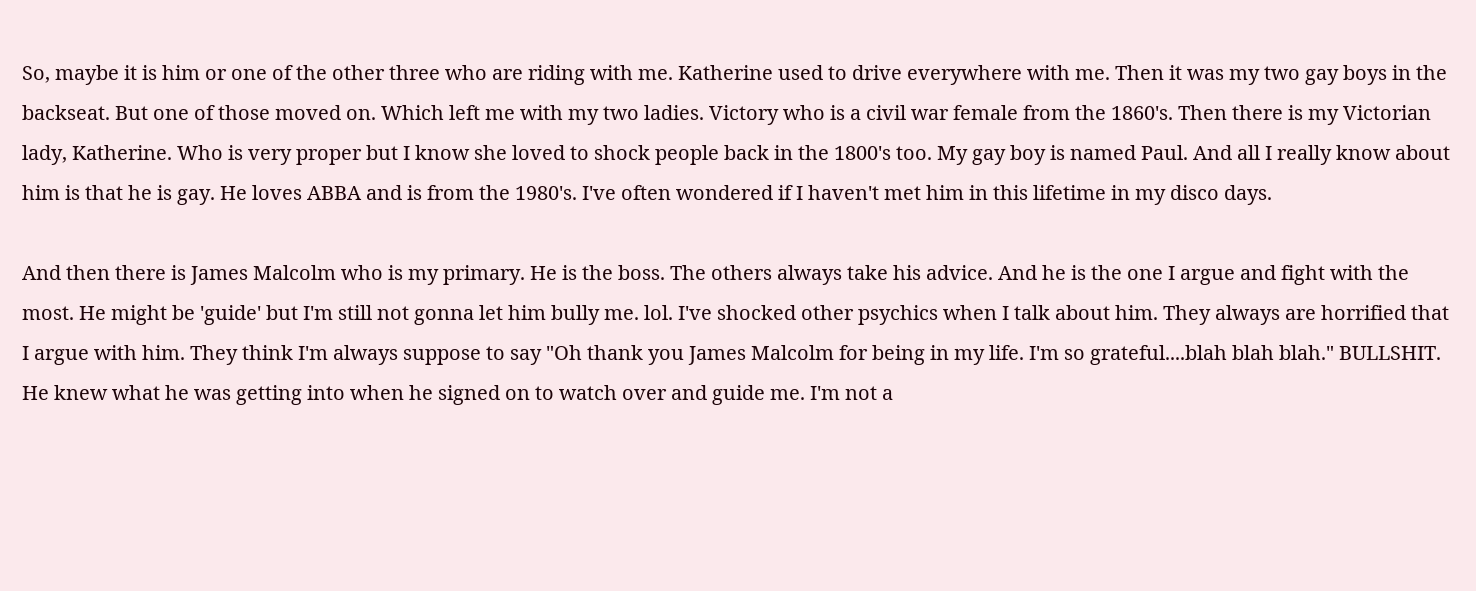So, maybe it is him or one of the other three who are riding with me. Katherine used to drive everywhere with me. Then it was my two gay boys in the backseat. But one of those moved on. Which left me with my two ladies. Victory who is a civil war female from the 1860's. Then there is my Victorian lady, Katherine. Who is very proper but I know she loved to shock people back in the 1800's too. My gay boy is named Paul. And all I really know about him is that he is gay. He loves ABBA and is from the 1980's. I've often wondered if I haven't met him in this lifetime in my disco days.

And then there is James Malcolm who is my primary. He is the boss. The others always take his advice. And he is the one I argue and fight with the most. He might be 'guide' but I'm still not gonna let him bully me. lol. I've shocked other psychics when I talk about him. They always are horrified that I argue with him. They think I'm always suppose to say "Oh thank you James Malcolm for being in my life. I'm so grateful....blah blah blah." BULLSHIT. He knew what he was getting into when he signed on to watch over and guide me. I'm not a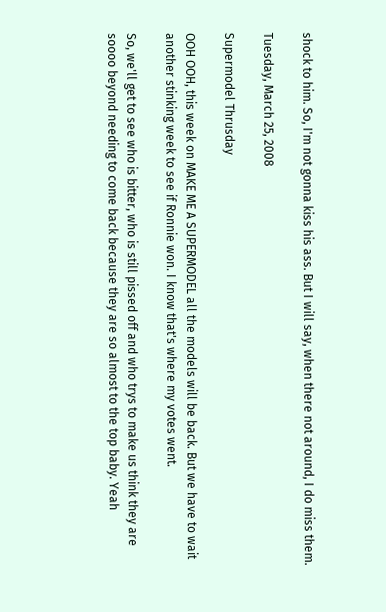shock to him. So, I'm not gonna kiss his ass. But I will say, when there not around, I do miss them.

Tuesday, March 25, 2008

Supermodel Thrusday

OOH OOH, this week on MAKE ME A SUPERMODEL all the models will be back. But we have to wait another stinking week to see if Ronnie won. I know that's where my votes went.

So, we'll get to see who is bitter, who is still pissed off and who trys to make us think they are soooo beyond needing to come back because they are so almost to the top baby. Yeah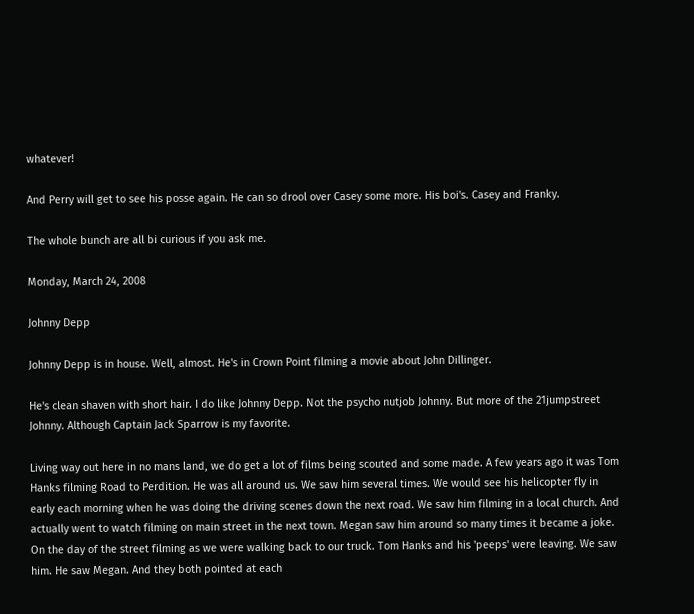whatever!

And Perry will get to see his posse again. He can so drool over Casey some more. His boi's. Casey and Franky.

The whole bunch are all bi curious if you ask me.

Monday, March 24, 2008

Johnny Depp

Johnny Depp is in house. Well, almost. He's in Crown Point filming a movie about John Dillinger.

He's clean shaven with short hair. I do like Johnny Depp. Not the psycho nutjob Johnny. But more of the 21jumpstreet Johnny. Although Captain Jack Sparrow is my favorite.

Living way out here in no mans land, we do get a lot of films being scouted and some made. A few years ago it was Tom Hanks filming Road to Perdition. He was all around us. We saw him several times. We would see his helicopter fly in early each morning when he was doing the driving scenes down the next road. We saw him filming in a local church. And actually went to watch filming on main street in the next town. Megan saw him around so many times it became a joke. On the day of the street filming as we were walking back to our truck. Tom Hanks and his 'peeps' were leaving. We saw him. He saw Megan. And they both pointed at each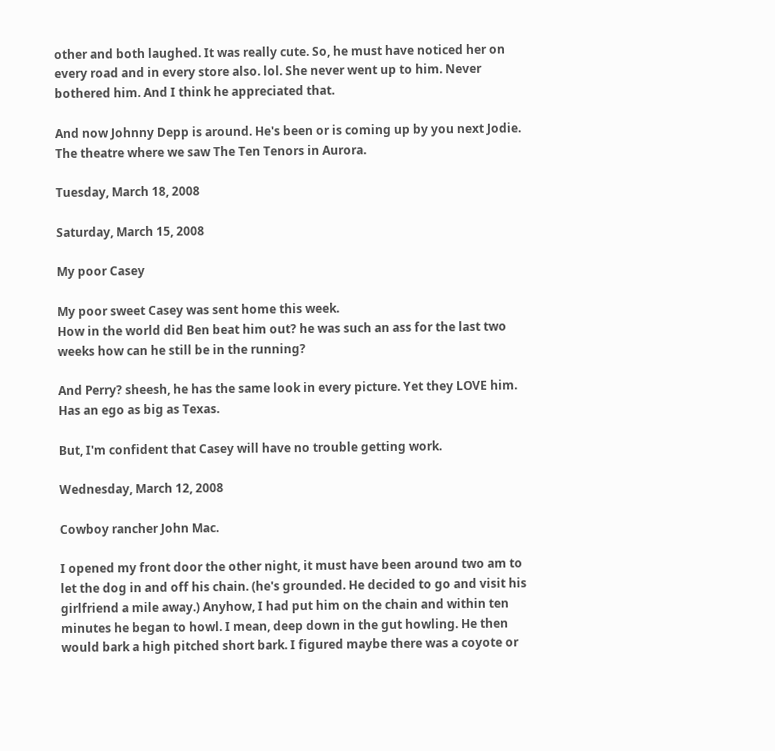other and both laughed. It was really cute. So, he must have noticed her on every road and in every store also. lol. She never went up to him. Never bothered him. And I think he appreciated that.

And now Johnny Depp is around. He's been or is coming up by you next Jodie. The theatre where we saw The Ten Tenors in Aurora.

Tuesday, March 18, 2008

Saturday, March 15, 2008

My poor Casey

My poor sweet Casey was sent home this week.
How in the world did Ben beat him out? he was such an ass for the last two weeks how can he still be in the running?

And Perry? sheesh, he has the same look in every picture. Yet they LOVE him. Has an ego as big as Texas.

But, I'm confident that Casey will have no trouble getting work.

Wednesday, March 12, 2008

Cowboy rancher John Mac.

I opened my front door the other night, it must have been around two am to let the dog in and off his chain. (he's grounded. He decided to go and visit his girlfriend a mile away.) Anyhow, I had put him on the chain and within ten minutes he began to howl. I mean, deep down in the gut howling. He then would bark a high pitched short bark. I figured maybe there was a coyote or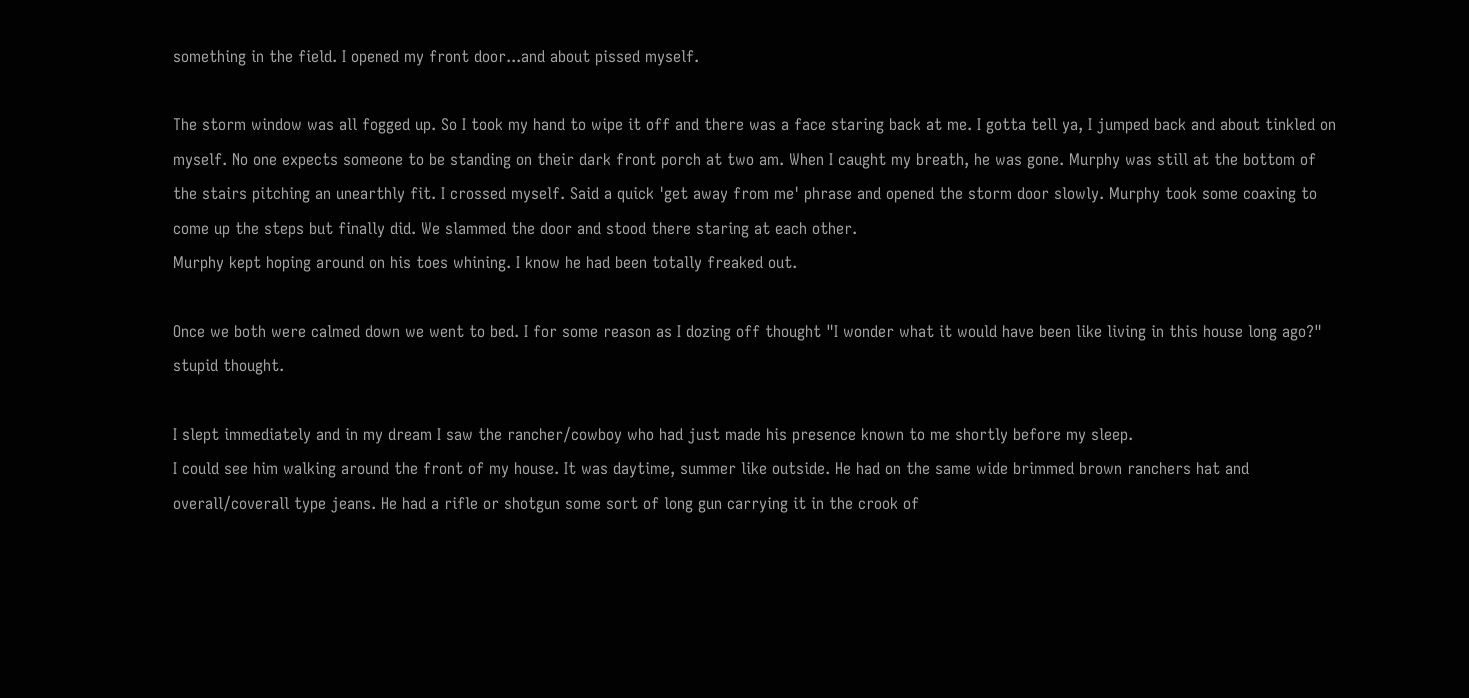something in the field. I opened my front door...and about pissed myself.

The storm window was all fogged up. So I took my hand to wipe it off and there was a face staring back at me. I gotta tell ya, I jumped back and about tinkled on myself. No one expects someone to be standing on their dark front porch at two am. When I caught my breath, he was gone. Murphy was still at the bottom of the stairs pitching an unearthly fit. I crossed myself. Said a quick 'get away from me' phrase and opened the storm door slowly. Murphy took some coaxing to come up the steps but finally did. We slammed the door and stood there staring at each other.
Murphy kept hoping around on his toes whining. I know he had been totally freaked out.

Once we both were calmed down we went to bed. I for some reason as I dozing off thought "I wonder what it would have been like living in this house long ago?" stupid thought.

I slept immediately and in my dream I saw the rancher/cowboy who had just made his presence known to me shortly before my sleep.
I could see him walking around the front of my house. It was daytime, summer like outside. He had on the same wide brimmed brown ranchers hat and overall/coverall type jeans. He had a rifle or shotgun some sort of long gun carrying it in the crook of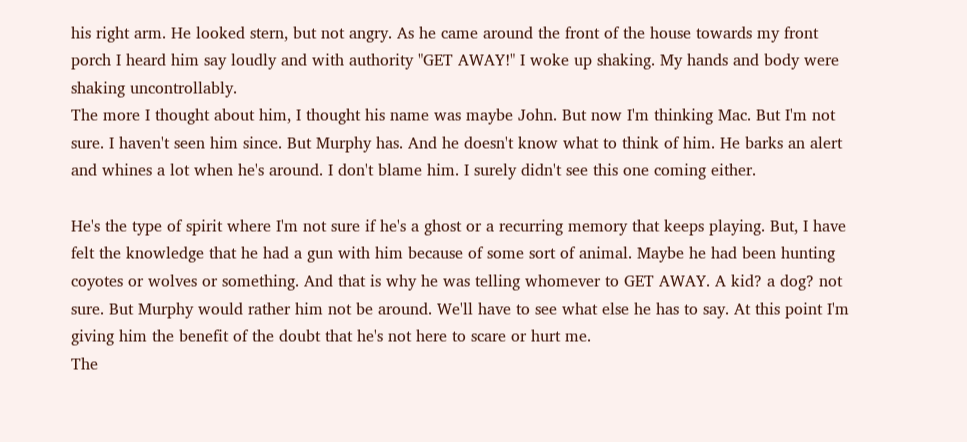his right arm. He looked stern, but not angry. As he came around the front of the house towards my front porch I heard him say loudly and with authority "GET AWAY!" I woke up shaking. My hands and body were shaking uncontrollably.
The more I thought about him, I thought his name was maybe John. But now I'm thinking Mac. But I'm not sure. I haven't seen him since. But Murphy has. And he doesn't know what to think of him. He barks an alert and whines a lot when he's around. I don't blame him. I surely didn't see this one coming either.

He's the type of spirit where I'm not sure if he's a ghost or a recurring memory that keeps playing. But, I have felt the knowledge that he had a gun with him because of some sort of animal. Maybe he had been hunting coyotes or wolves or something. And that is why he was telling whomever to GET AWAY. A kid? a dog? not sure. But Murphy would rather him not be around. We'll have to see what else he has to say. At this point I'm giving him the benefit of the doubt that he's not here to scare or hurt me.
The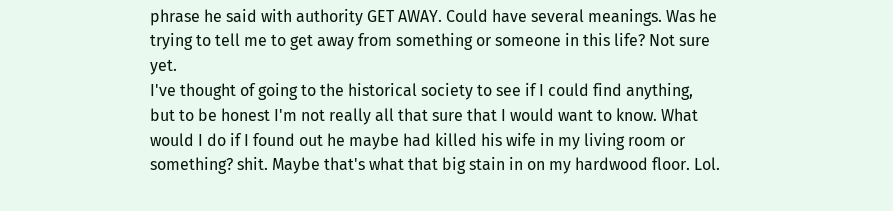phrase he said with authority GET AWAY. Could have several meanings. Was he trying to tell me to get away from something or someone in this life? Not sure yet.
I've thought of going to the historical society to see if I could find anything, but to be honest I'm not really all that sure that I would want to know. What would I do if I found out he maybe had killed his wife in my living room or something? shit. Maybe that's what that big stain in on my hardwood floor. Lol.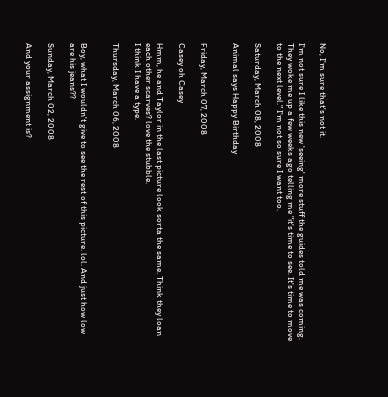No, I'm sure that's not it.

I'm not sure I like this new 'seeing' more stuff the guides told me was coming. They woke me up a few weeks ago telling me "it's time to see. It's time to move to the next level." I'm not so sure I want too.

Saturday, March 08, 2008

Animal says Happy Birthday


Friday, March 07, 2008

Casey oh Casey

Hmm, he and Taylor in the last picture look sorta the same. Think they loan each other scarves? love the stubble.
I think I have a type.

Thursday, March 06, 2008


Boy, what I wouldn't give to see the rest of this picture. lol. And just how low are his jeans??

Sunday, March 02, 2008

And your assignment is?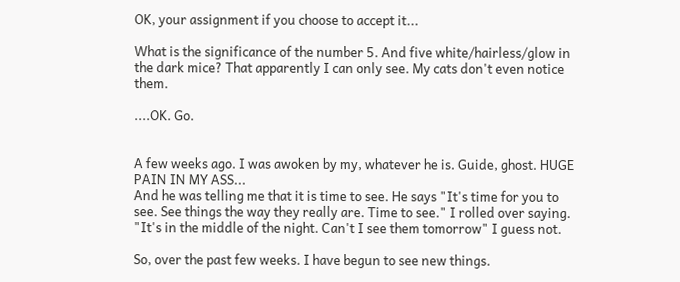OK, your assignment if you choose to accept it...

What is the significance of the number 5. And five white/hairless/glow in the dark mice? That apparently I can only see. My cats don't even notice them.

....OK. Go.


A few weeks ago. I was awoken by my, whatever he is. Guide, ghost. HUGE PAIN IN MY ASS...
And he was telling me that it is time to see. He says "It's time for you to see. See things the way they really are. Time to see." I rolled over saying. "It's in the middle of the night. Can't I see them tomorrow" I guess not.

So, over the past few weeks. I have begun to see new things.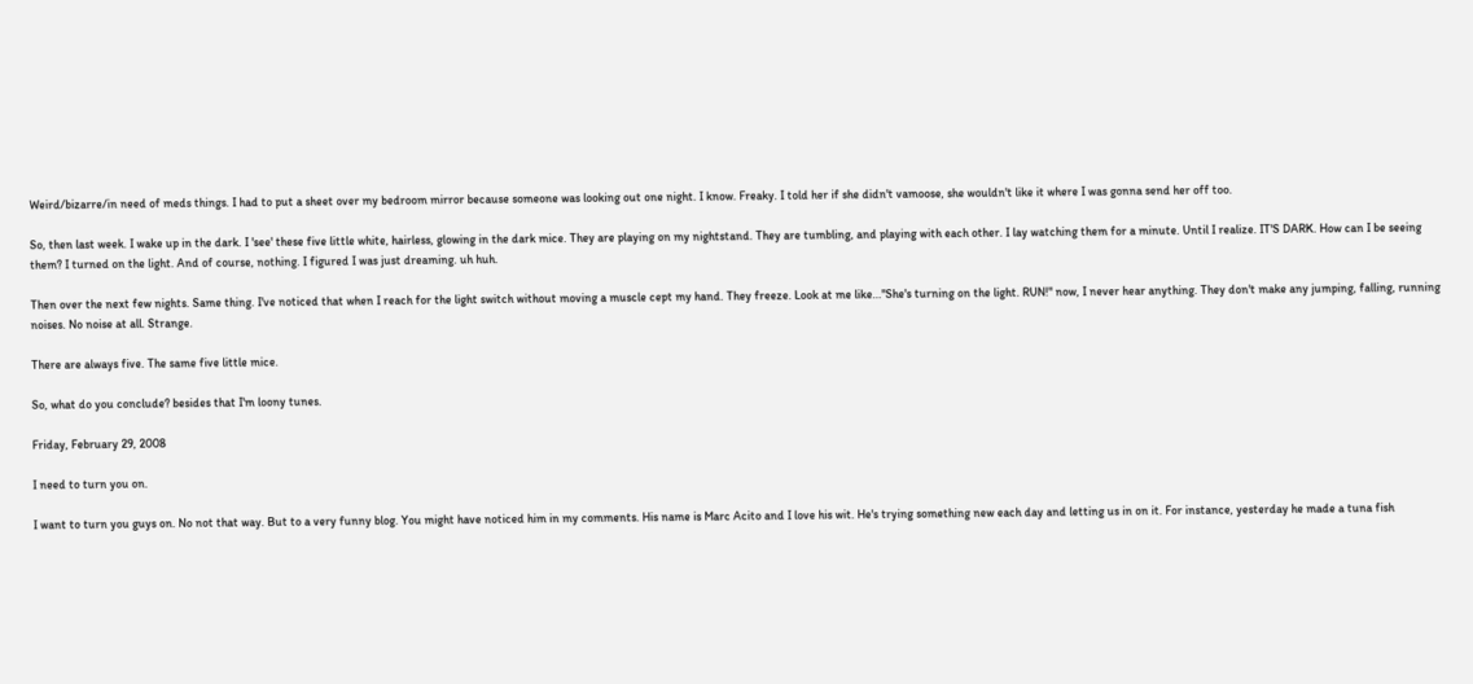Weird/bizarre/in need of meds things. I had to put a sheet over my bedroom mirror because someone was looking out one night. I know. Freaky. I told her if she didn't vamoose, she wouldn't like it where I was gonna send her off too.

So, then last week. I wake up in the dark. I 'see' these five little white, hairless, glowing in the dark mice. They are playing on my nightstand. They are tumbling, and playing with each other. I lay watching them for a minute. Until I realize. IT'S DARK. How can I be seeing them? I turned on the light. And of course, nothing. I figured I was just dreaming. uh huh.

Then over the next few nights. Same thing. I've noticed that when I reach for the light switch without moving a muscle cept my hand. They freeze. Look at me like..."She's turning on the light. RUN!" now, I never hear anything. They don't make any jumping, falling, running noises. No noise at all. Strange.

There are always five. The same five little mice.

So, what do you conclude? besides that I'm loony tunes.

Friday, February 29, 2008

I need to turn you on.

I want to turn you guys on. No not that way. But to a very funny blog. You might have noticed him in my comments. His name is Marc Acito and I love his wit. He's trying something new each day and letting us in on it. For instance, yesterday he made a tuna fish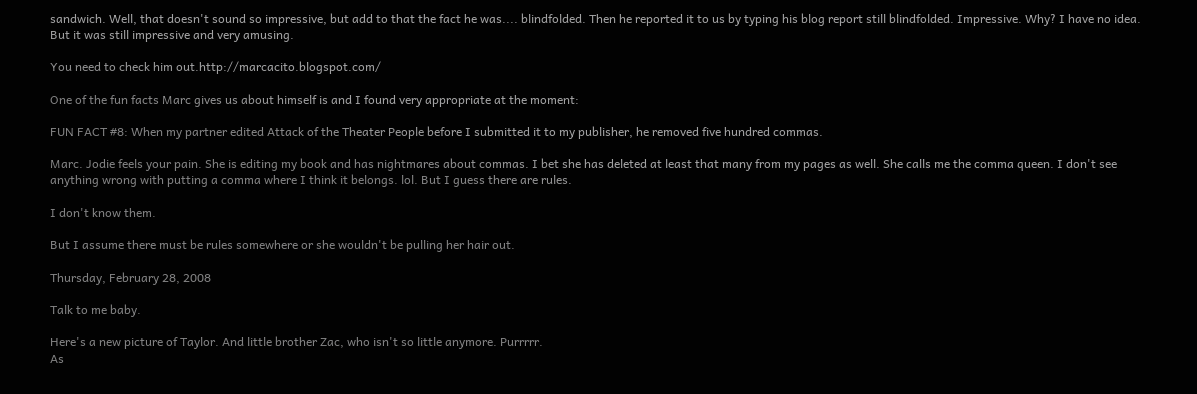sandwich. Well, that doesn't sound so impressive, but add to that the fact he was.... blindfolded. Then he reported it to us by typing his blog report still blindfolded. Impressive. Why? I have no idea. But it was still impressive and very amusing.

You need to check him out.http://marcacito.blogspot.com/

One of the fun facts Marc gives us about himself is and I found very appropriate at the moment:

FUN FACT #8: When my partner edited Attack of the Theater People before I submitted it to my publisher, he removed five hundred commas.

Marc. Jodie feels your pain. She is editing my book and has nightmares about commas. I bet she has deleted at least that many from my pages as well. She calls me the comma queen. I don't see anything wrong with putting a comma where I think it belongs. lol. But I guess there are rules.

I don't know them.

But I assume there must be rules somewhere or she wouldn't be pulling her hair out.

Thursday, February 28, 2008

Talk to me baby.

Here's a new picture of Taylor. And little brother Zac, who isn't so little anymore. Purrrrr.
As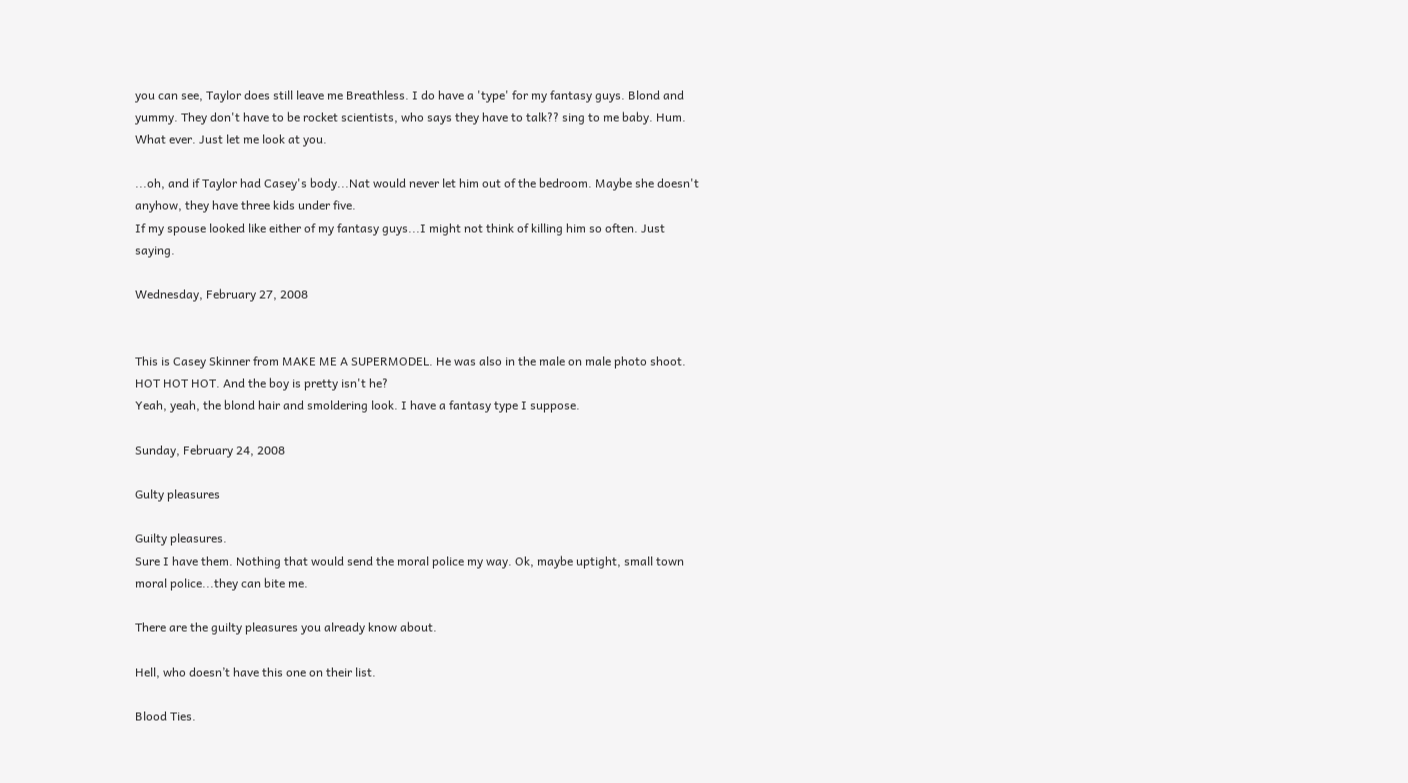you can see, Taylor does still leave me Breathless. I do have a 'type' for my fantasy guys. Blond and yummy. They don't have to be rocket scientists, who says they have to talk?? sing to me baby. Hum. What ever. Just let me look at you.

...oh, and if Taylor had Casey's body...Nat would never let him out of the bedroom. Maybe she doesn't anyhow, they have three kids under five.
If my spouse looked like either of my fantasy guys...I might not think of killing him so often. Just saying.

Wednesday, February 27, 2008


This is Casey Skinner from MAKE ME A SUPERMODEL. He was also in the male on male photo shoot. HOT HOT HOT. And the boy is pretty isn't he?
Yeah, yeah, the blond hair and smoldering look. I have a fantasy type I suppose.

Sunday, February 24, 2008

Gulty pleasures

Guilty pleasures.
Sure I have them. Nothing that would send the moral police my way. Ok, maybe uptight, small town moral police...they can bite me.

There are the guilty pleasures you already know about.

Hell, who doesn’t have this one on their list.

Blood Ties.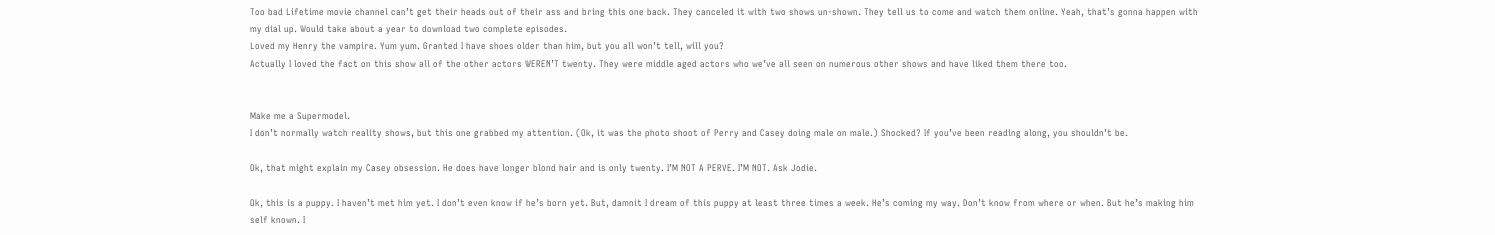Too bad Lifetime movie channel can’t get their heads out of their ass and bring this one back. They canceled it with two shows un-shown. They tell us to come and watch them online. Yeah, that’s gonna happen with my dial up. Would take about a year to download two complete episodes.
Loved my Henry the vampire. Yum yum. Granted I have shoes older than him, but you all won’t tell, will you?
Actually I loved the fact on this show all of the other actors WEREN’T twenty. They were middle aged actors who we’ve all seen on numerous other shows and have liked them there too.


Make me a Supermodel.
I don’t normally watch reality shows, but this one grabbed my attention. (Ok, it was the photo shoot of Perry and Casey doing male on male.) Shocked? If you’ve been reading along, you shouldn’t be.

Ok, that might explain my Casey obsession. He does have longer blond hair and is only twenty. I’M NOT A PERVE. I’M NOT. Ask Jodie.

Ok, this is a puppy. I haven’t met him yet. I don’t even know if he’s born yet. But, damnit I dream of this puppy at least three times a week. He’s coming my way. Don’t know from where or when. But he’s making him self known. I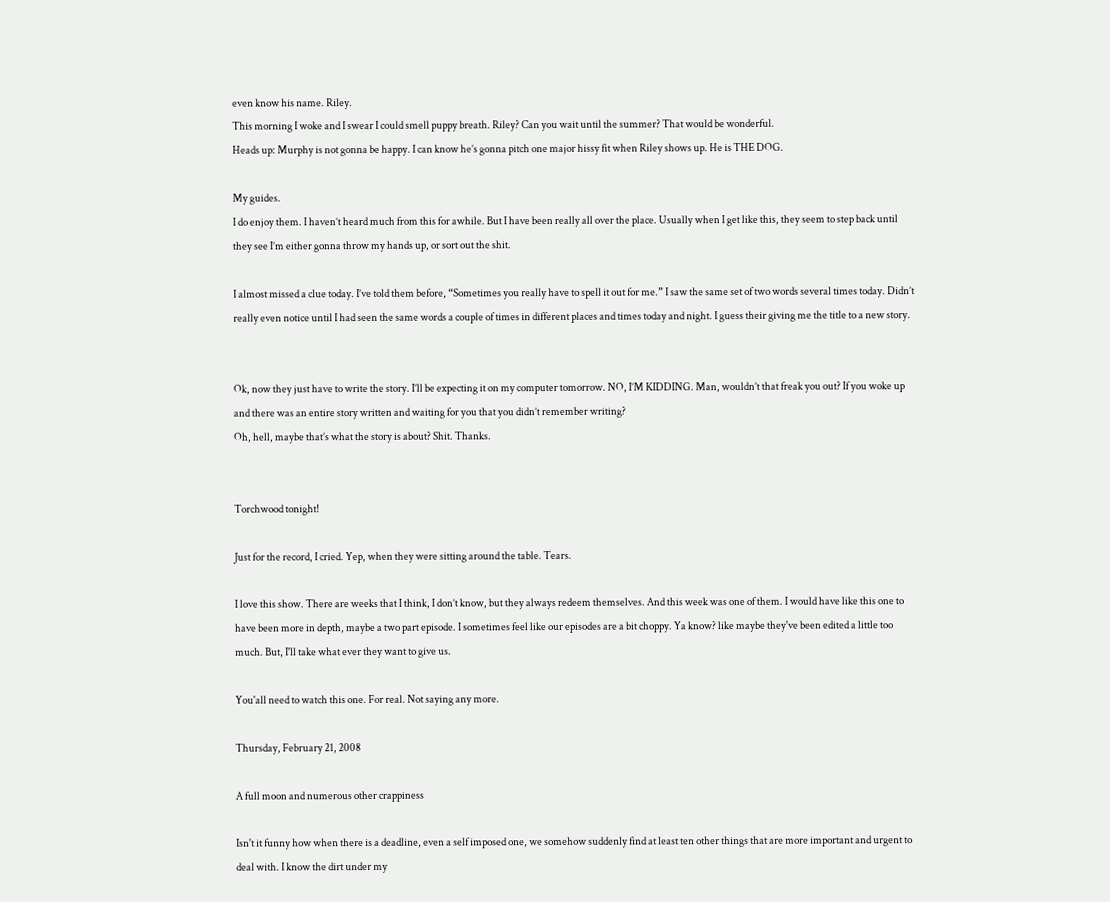even know his name. Riley.
This morning I woke and I swear I could smell puppy breath. Riley? Can you wait until the summer? That would be wonderful.
Heads up: Murphy is not gonna be happy. I can know he’s gonna pitch one major hissy fit when Riley shows up. He is THE DOG.

My guides.
I do enjoy them. I haven’t heard much from this for awhile. But I have been really all over the place. Usually when I get like this, they seem to step back until they see I’m either gonna throw my hands up, or sort out the shit.

I almost missed a clue today. I’ve told them before, “Sometimes you really have to spell it out for me.” I saw the same set of two words several times today. Didn’t really even notice until I had seen the same words a couple of times in different places and times today and night. I guess their giving me the title to a new story.


Ok, now they just have to write the story. I’ll be expecting it on my computer tomorrow. NO, I’M KIDDING. Man, wouldn’t that freak you out? If you woke up and there was an entire story written and waiting for you that you didn’t remember writing?
Oh, hell, maybe that’s what the story is about? Shit. Thanks.


Torchwood tonight!

Just for the record, I cried. Yep, when they were sitting around the table. Tears.

I love this show. There are weeks that I think, I don’t know, but they always redeem themselves. And this week was one of them. I would have like this one to have been more in depth, maybe a two part episode. I sometimes feel like our episodes are a bit choppy. Ya know? like maybe they've been edited a little too much. But, I'll take what ever they want to give us.

You'all need to watch this one. For real. Not saying any more.

Thursday, February 21, 2008

A full moon and numerous other crappiness

Isn't it funny how when there is a deadline, even a self imposed one, we somehow suddenly find at least ten other things that are more important and urgent to deal with. I know the dirt under my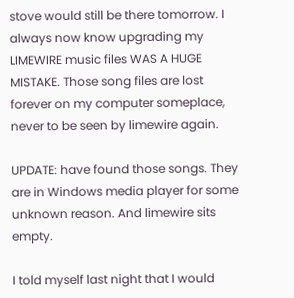stove would still be there tomorrow. I always now know upgrading my LIMEWIRE music files WAS A HUGE MISTAKE. Those song files are lost forever on my computer someplace, never to be seen by limewire again.

UPDATE: have found those songs. They are in Windows media player for some unknown reason. And limewire sits empty.

I told myself last night that I would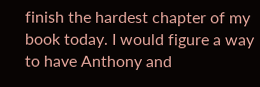finish the hardest chapter of my book today. I would figure a way to have Anthony and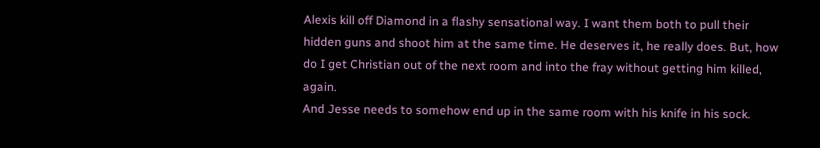Alexis kill off Diamond in a flashy sensational way. I want them both to pull their hidden guns and shoot him at the same time. He deserves it, he really does. But, how do I get Christian out of the next room and into the fray without getting him killed, again.
And Jesse needs to somehow end up in the same room with his knife in his sock.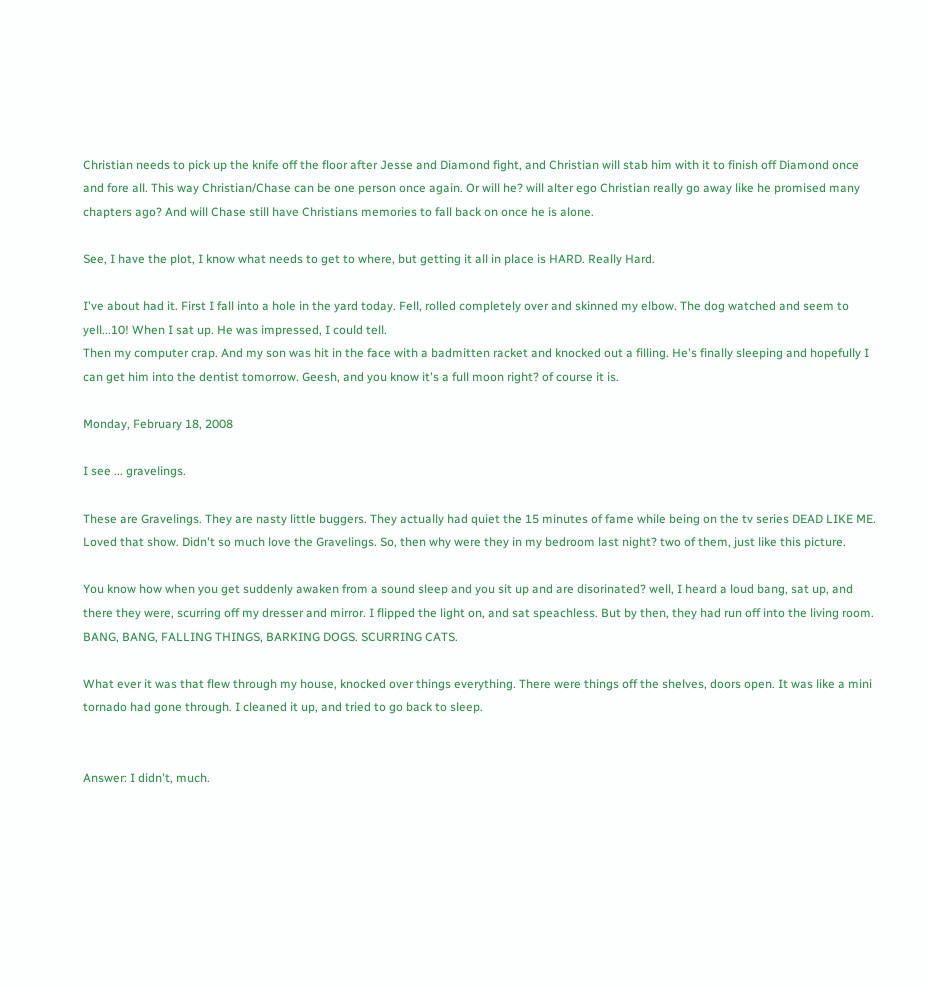Christian needs to pick up the knife off the floor after Jesse and Diamond fight, and Christian will stab him with it to finish off Diamond once and fore all. This way Christian/Chase can be one person once again. Or will he? will alter ego Christian really go away like he promised many chapters ago? And will Chase still have Christians memories to fall back on once he is alone.

See, I have the plot, I know what needs to get to where, but getting it all in place is HARD. Really Hard.

I've about had it. First I fall into a hole in the yard today. Fell, rolled completely over and skinned my elbow. The dog watched and seem to yell...10! When I sat up. He was impressed, I could tell.
Then my computer crap. And my son was hit in the face with a badmitten racket and knocked out a filling. He's finally sleeping and hopefully I can get him into the dentist tomorrow. Geesh, and you know it's a full moon right? of course it is.

Monday, February 18, 2008

I see ... gravelings.

These are Gravelings. They are nasty little buggers. They actually had quiet the 15 minutes of fame while being on the tv series DEAD LIKE ME. Loved that show. Didn't so much love the Gravelings. So, then why were they in my bedroom last night? two of them, just like this picture.

You know how when you get suddenly awaken from a sound sleep and you sit up and are disorinated? well, I heard a loud bang, sat up, and there they were, scurring off my dresser and mirror. I flipped the light on, and sat speachless. But by then, they had run off into the living room. BANG, BANG, FALLING THINGS, BARKING DOGS. SCURRING CATS.

What ever it was that flew through my house, knocked over things everything. There were things off the shelves, doors open. It was like a mini tornado had gone through. I cleaned it up, and tried to go back to sleep.


Answer: I didn't, much.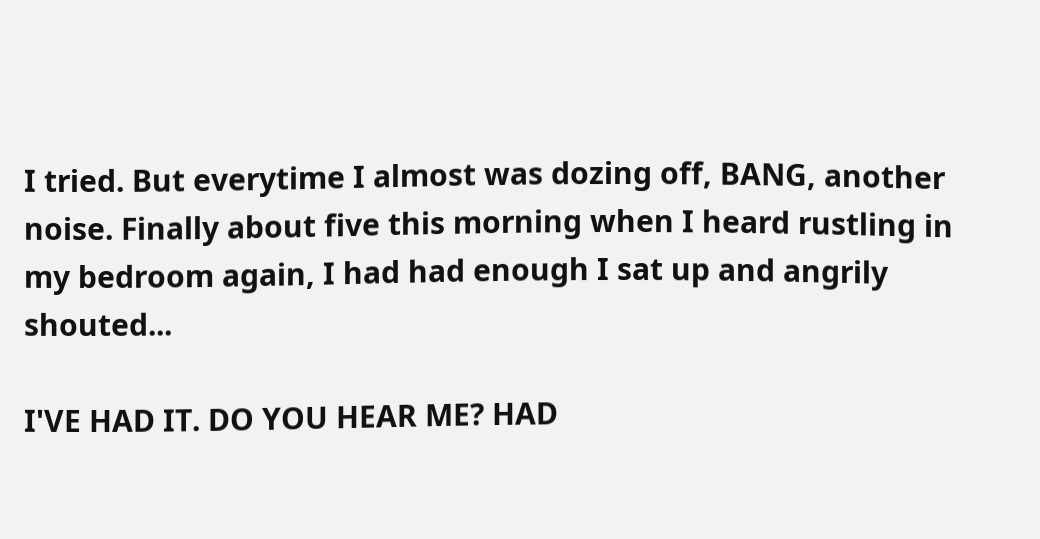I tried. But everytime I almost was dozing off, BANG, another noise. Finally about five this morning when I heard rustling in my bedroom again, I had had enough I sat up and angrily shouted...

I'VE HAD IT. DO YOU HEAR ME? HAD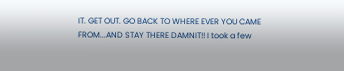IT. GET OUT. GO BACK TO WHERE EVER YOU CAME FROM...AND STAY THERE DAMNIT!! I took a few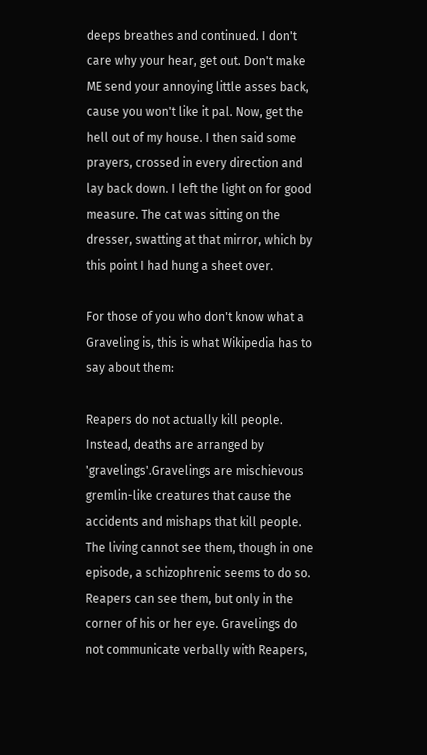deeps breathes and continued. I don't care why your hear, get out. Don't make ME send your annoying little asses back, cause you won't like it pal. Now, get the hell out of my house. I then said some prayers, crossed in every direction and lay back down. I left the light on for good measure. The cat was sitting on the dresser, swatting at that mirror, which by this point I had hung a sheet over.

For those of you who don't know what a Graveling is, this is what Wikipedia has to say about them:

Reapers do not actually kill people. Instead, deaths are arranged by 'gravelings'.Gravelings are mischievous gremlin-like creatures that cause the accidents and mishaps that kill people. The living cannot see them, though in one episode, a schizophrenic seems to do so. Reapers can see them, but only in the corner of his or her eye. Gravelings do not communicate verbally with Reapers,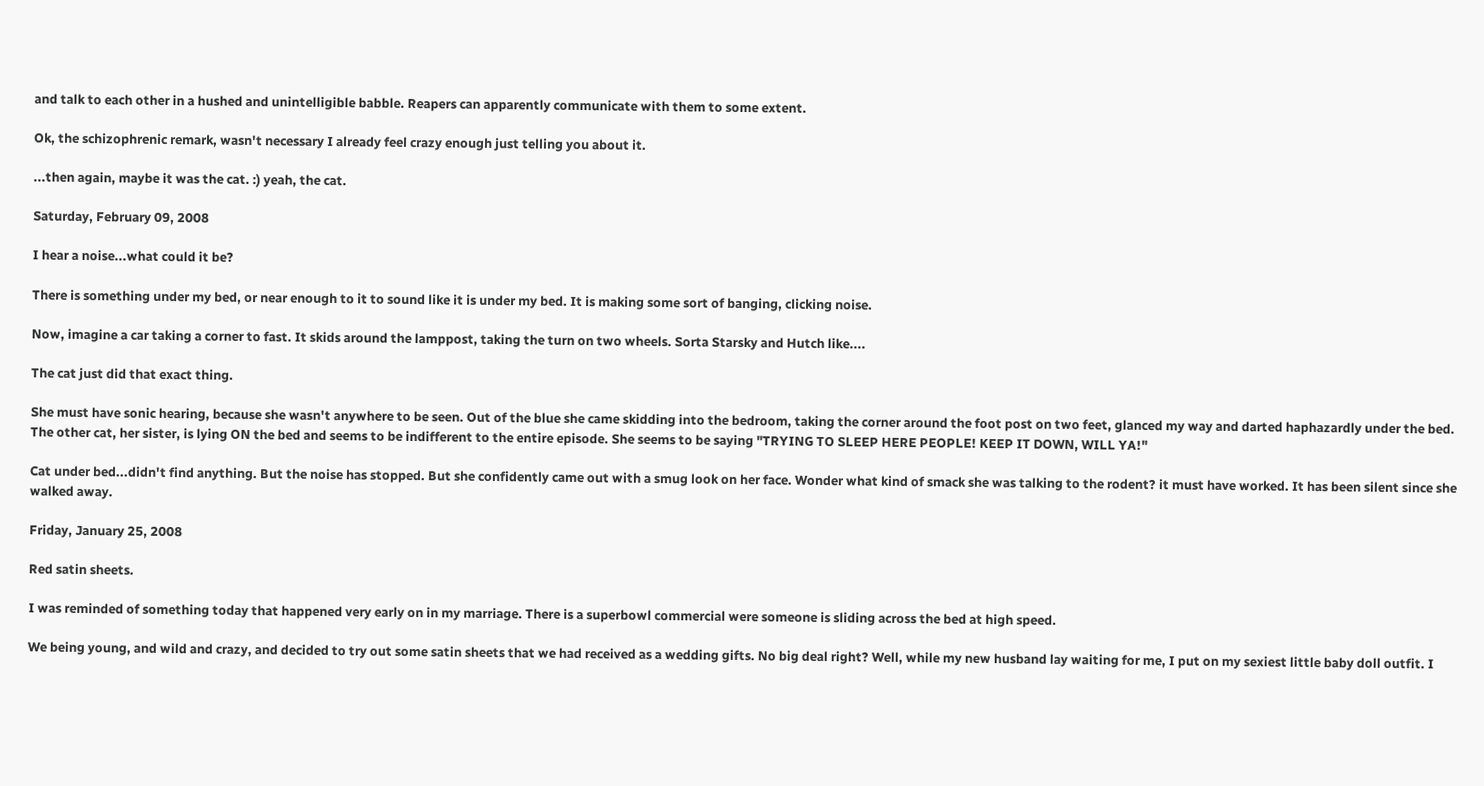and talk to each other in a hushed and unintelligible babble. Reapers can apparently communicate with them to some extent.

Ok, the schizophrenic remark, wasn't necessary I already feel crazy enough just telling you about it.

...then again, maybe it was the cat. :) yeah, the cat.

Saturday, February 09, 2008

I hear a noise...what could it be?

There is something under my bed, or near enough to it to sound like it is under my bed. It is making some sort of banging, clicking noise.

Now, imagine a car taking a corner to fast. It skids around the lamppost, taking the turn on two wheels. Sorta Starsky and Hutch like....

The cat just did that exact thing.

She must have sonic hearing, because she wasn't anywhere to be seen. Out of the blue she came skidding into the bedroom, taking the corner around the foot post on two feet, glanced my way and darted haphazardly under the bed.
The other cat, her sister, is lying ON the bed and seems to be indifferent to the entire episode. She seems to be saying "TRYING TO SLEEP HERE PEOPLE! KEEP IT DOWN, WILL YA!"

Cat under bed...didn't find anything. But the noise has stopped. But she confidently came out with a smug look on her face. Wonder what kind of smack she was talking to the rodent? it must have worked. It has been silent since she walked away.

Friday, January 25, 2008

Red satin sheets.

I was reminded of something today that happened very early on in my marriage. There is a superbowl commercial were someone is sliding across the bed at high speed.

We being young, and wild and crazy, and decided to try out some satin sheets that we had received as a wedding gifts. No big deal right? Well, while my new husband lay waiting for me, I put on my sexiest little baby doll outfit. I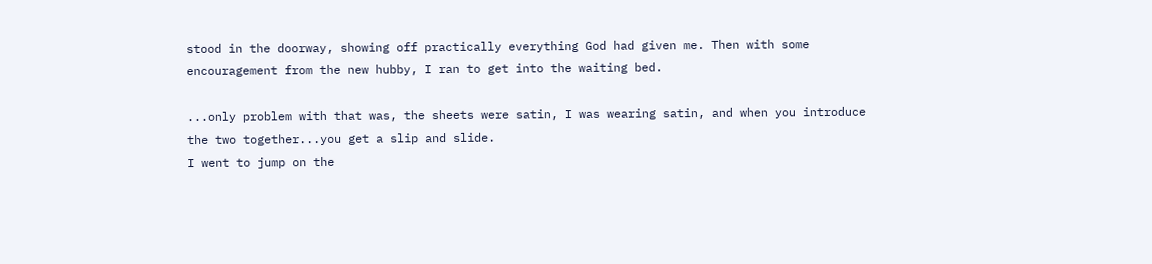stood in the doorway, showing off practically everything God had given me. Then with some encouragement from the new hubby, I ran to get into the waiting bed.

...only problem with that was, the sheets were satin, I was wearing satin, and when you introduce the two together...you get a slip and slide.
I went to jump on the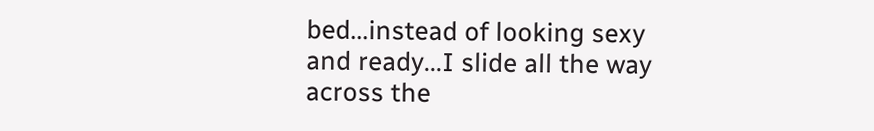bed...instead of looking sexy and ready...I slide all the way across the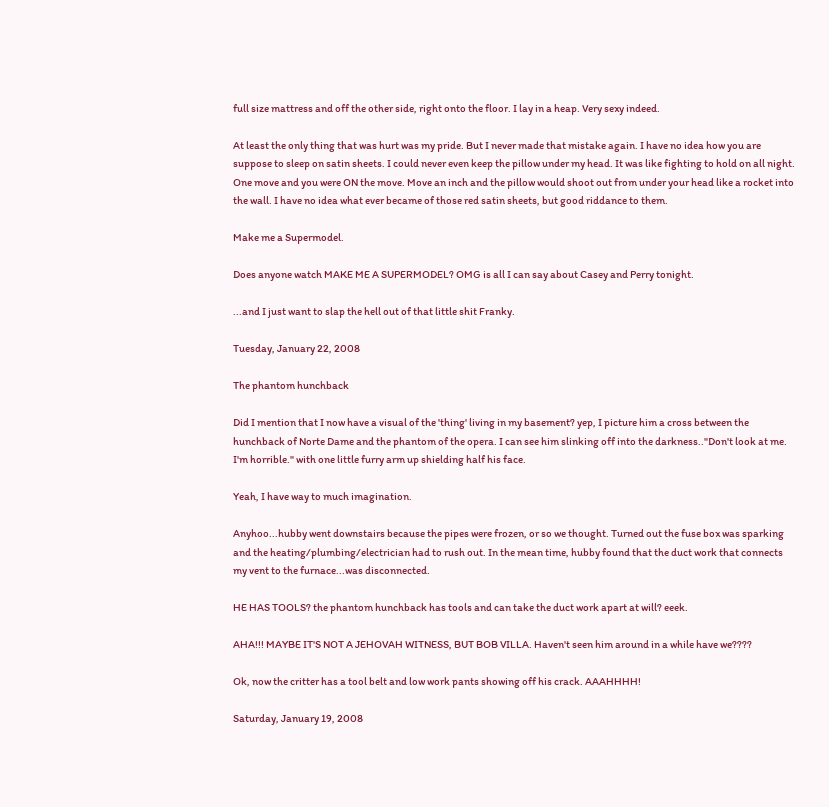full size mattress and off the other side, right onto the floor. I lay in a heap. Very sexy indeed.

At least the only thing that was hurt was my pride. But I never made that mistake again. I have no idea how you are suppose to sleep on satin sheets. I could never even keep the pillow under my head. It was like fighting to hold on all night. One move and you were ON the move. Move an inch and the pillow would shoot out from under your head like a rocket into the wall. I have no idea what ever became of those red satin sheets, but good riddance to them.

Make me a Supermodel.

Does anyone watch MAKE ME A SUPERMODEL? OMG is all I can say about Casey and Perry tonight.

...and I just want to slap the hell out of that little shit Franky.

Tuesday, January 22, 2008

The phantom hunchback

Did I mention that I now have a visual of the 'thing' living in my basement? yep, I picture him a cross between the hunchback of Norte Dame and the phantom of the opera. I can see him slinking off into the darkness.."Don't look at me. I'm horrible." with one little furry arm up shielding half his face.

Yeah, I have way to much imagination.

Anyhoo...hubby went downstairs because the pipes were frozen, or so we thought. Turned out the fuse box was sparking and the heating/plumbing/electrician had to rush out. In the mean time, hubby found that the duct work that connects my vent to the furnace...was disconnected.

HE HAS TOOLS? the phantom hunchback has tools and can take the duct work apart at will? eeek.

AHA!!! MAYBE IT'S NOT A JEHOVAH WITNESS, BUT BOB VILLA. Haven't seen him around in a while have we????

Ok, now the critter has a tool belt and low work pants showing off his crack. AAAHHHH!

Saturday, January 19, 2008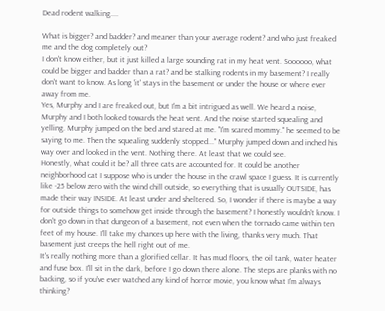Dead rodent walking....

What is bigger? and badder? and meaner than your average rodent? and who just freaked me and the dog completely out?
I don't know either, but it just killed a large sounding rat in my heat vent. Soooooo, what could be bigger and badder than a rat? and be stalking rodents in my basement? I really don't want to know. As long 'it' stays in the basement or under the house or where ever away from me.
Yes, Murphy and I are freaked out, but I'm a bit intrigued as well. We heard a noise, Murphy and I both looked towards the heat vent. And the noise started squealing and yelling. Murphy jumped on the bed and stared at me. "I'm scared mommy." he seemed to be saying to me. Then the squealing suddenly stopped..." Murphy jumped down and inched his way over and looked in the vent. Nothing there. At least that we could see.
Honestly, what could it be? all three cats are accounted for. It could be another neighborhood cat I suppose who is under the house in the crawl space I guess. It is currently like -25 below zero with the wind chill outside, so everything that is usually OUTSIDE, has made their way INSIDE. At least under and sheltered. So, I wonder if there is maybe a way for outside things to somehow get inside through the basement? I honestly wouldn't know. I don't go down in that dungeon of a basement, not even when the tornado came within ten feet of my house. I'll take my chances up here with the living, thanks very much. That basement just creeps the hell right out of me.
It's really nothing more than a glorified cellar. It has mud floors, the oil tank, water heater and fuse box. I'll sit in the dark, before I go down there alone. The steps are planks with no backing, so if you've ever watched any kind of horror movie, you know what I'm always thinking?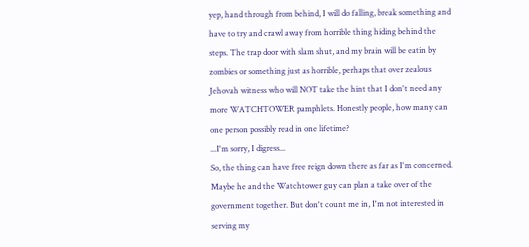yep, hand through from behind, I will do falling, break something and have to try and crawl away from horrible thing hiding behind the steps. The trap door with slam shut, and my brain will be eatin by zombies or something just as horrible, perhaps that over zealous Jehovah witness who will NOT take the hint that I don't need any more WATCHTOWER pamphlets. Honestly people, how many can one person possibly read in one lifetime?
...I'm sorry, I digress...
So, the thing can have free reign down there as far as I'm concerned. Maybe he and the Watchtower guy can plan a take over of the government together. But don't count me in, I'm not interested in serving my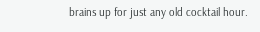brains up for just any old cocktail hour.